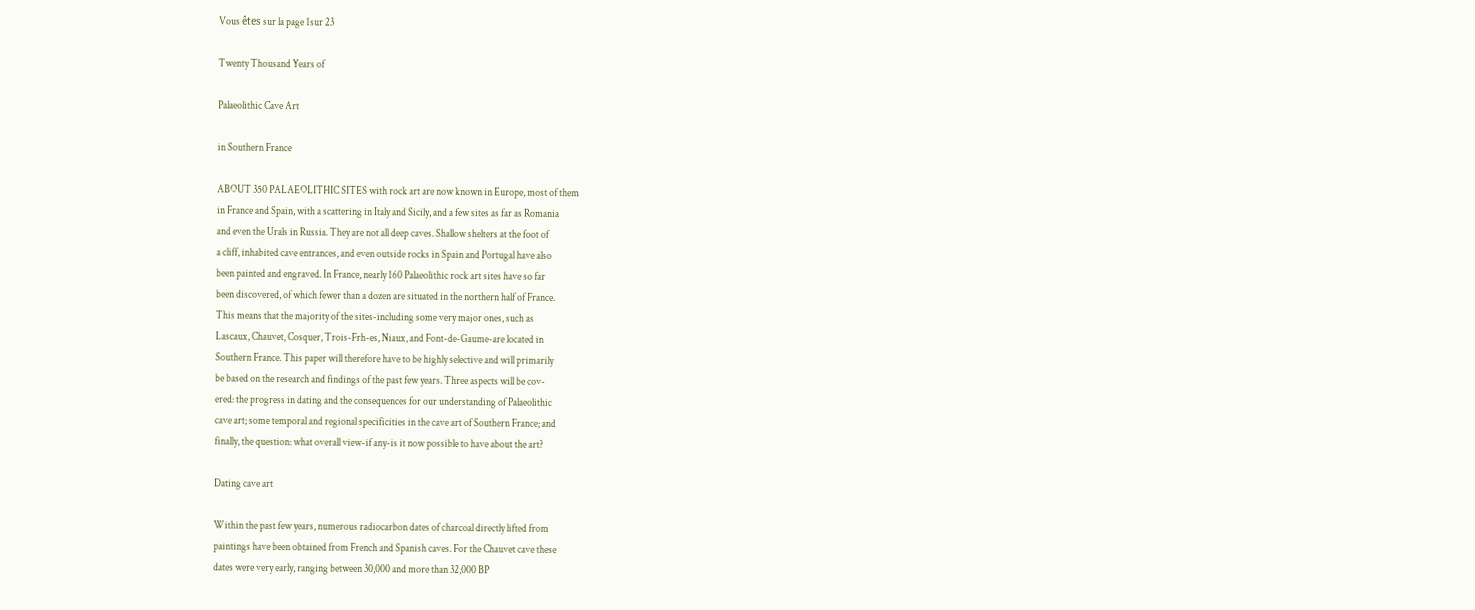Vous êtes sur la page 1sur 23

Twenty Thousand Years of

Palaeolithic Cave Art

in Southern France

ABOUT 350 PALAEOLITHIC SITES with rock art are now known in Europe, most of them
in France and Spain, with a scattering in Italy and Sicily, and a few sites as far as Romania
and even the Urals in Russia. They are not all deep caves. Shallow shelters at the foot of
a cliff, inhabited cave entrances, and even outside rocks in Spain and Portugal have also
been painted and engraved. In France, nearly 160 Palaeolithic rock art sites have so far
been discovered, of which fewer than a dozen are situated in the northern half of France.
This means that the majority of the sites-including some very major ones, such as
Lascaux, Chauvet, Cosquer, Trois-Frh-es, Niaux, and Font-de-Gaume-are located in
Southern France. This paper will therefore have to be highly selective and will primarily
be based on the research and findings of the past few years. Three aspects will be cov-
ered: the progress in dating and the consequences for our understanding of Palaeolithic
cave art; some temporal and regional specificities in the cave art of Southern France; and
finally, the question: what overall view-if any-is it now possible to have about the art?

Dating cave art

Within the past few years, numerous radiocarbon dates of charcoal directly lifted from
paintings have been obtained from French and Spanish caves. For the Chauvet cave these
dates were very early, ranging between 30,000 and more than 32,000 BP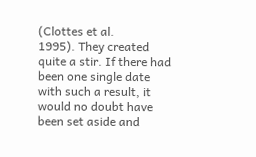(Clottes et al.
1995). They created quite a stir. If there had been one single date with such a result, it
would no doubt have been set aside and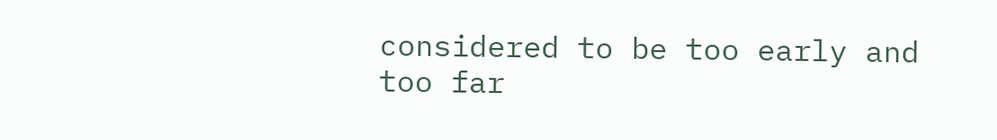considered to be too early and too far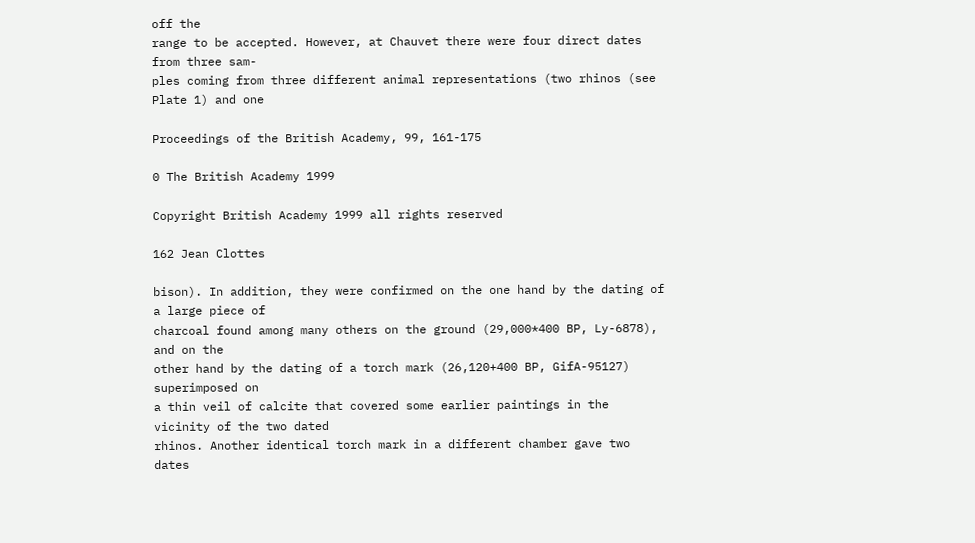off the
range to be accepted. However, at Chauvet there were four direct dates from three sam-
ples coming from three different animal representations (two rhinos (see Plate 1) and one

Proceedings of the British Academy, 99, 161-175

0 The British Academy 1999

Copyright British Academy 1999 all rights reserved

162 Jean Clottes

bison). In addition, they were confirmed on the one hand by the dating of a large piece of
charcoal found among many others on the ground (29,000*400 BP, Ly-6878), and on the
other hand by the dating of a torch mark (26,120+400 BP, GifA-95127) superimposed on
a thin veil of calcite that covered some earlier paintings in the vicinity of the two dated
rhinos. Another identical torch mark in a different chamber gave two dates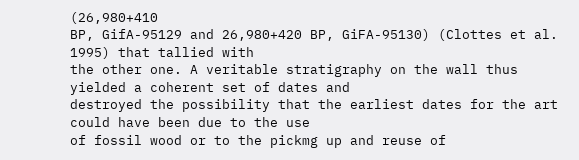(26,980+410
BP, GifA-95129 and 26,980+420 BP, GiFA-95130) (Clottes et al. 1995) that tallied with
the other one. A veritable stratigraphy on the wall thus yielded a coherent set of dates and
destroyed the possibility that the earliest dates for the art could have been due to the use
of fossil wood or to the pickmg up and reuse of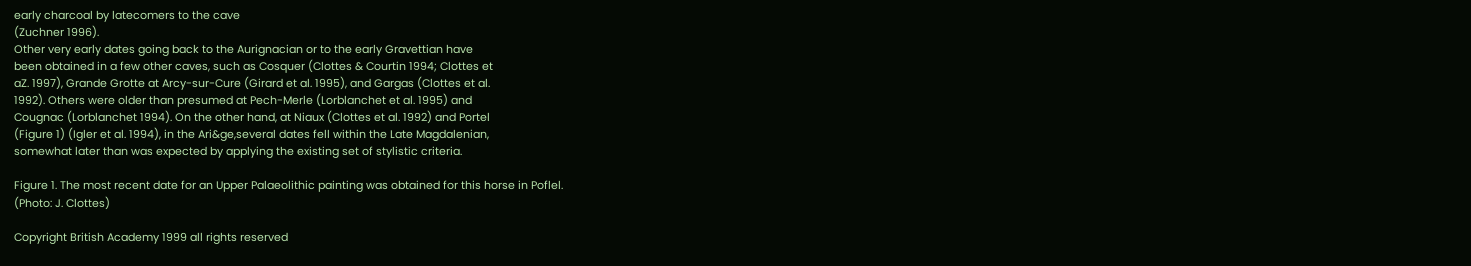early charcoal by latecomers to the cave
(Zuchner 1996).
Other very early dates going back to the Aurignacian or to the early Gravettian have
been obtained in a few other caves, such as Cosquer (Clottes & Courtin 1994; Clottes et
aZ. 1997), Grande Grotte at Arcy-sur-Cure (Girard et al. 1995), and Gargas (Clottes et al.
1992). Others were older than presumed at Pech-Merle (Lorblanchet et al. 1995) and
Cougnac (Lorblanchet 1994). On the other hand, at Niaux (Clottes et al. 1992) and Portel
(Figure 1) (Igler et al. 1994), in the Ari&ge,several dates fell within the Late Magdalenian,
somewhat later than was expected by applying the existing set of stylistic criteria.

Figure 1. The most recent date for an Upper Palaeolithic painting was obtained for this horse in Poflel.
(Photo: J. Clottes)

Copyright British Academy 1999 all rights reserved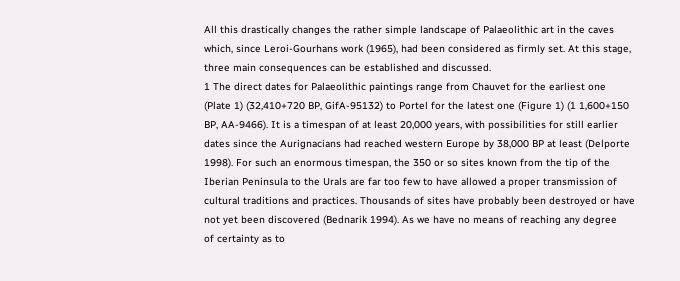All this drastically changes the rather simple landscape of Palaeolithic art in the caves
which, since Leroi-Gourhans work (1965), had been considered as firmly set. At this stage,
three main consequences can be established and discussed.
1 The direct dates for Palaeolithic paintings range from Chauvet for the earliest one
(Plate 1) (32,410+720 BP, GifA-95132) to Portel for the latest one (Figure 1) (1 1,600+150
BP, AA-9466). It is a timespan of at least 20,000 years, with possibilities for still earlier
dates since the Aurignacians had reached western Europe by 38,000 BP at least (Delporte
1998). For such an enormous timespan, the 350 or so sites known from the tip of the
Iberian Peninsula to the Urals are far too few to have allowed a proper transmission of
cultural traditions and practices. Thousands of sites have probably been destroyed or have
not yet been discovered (Bednarik 1994). As we have no means of reaching any degree
of certainty as to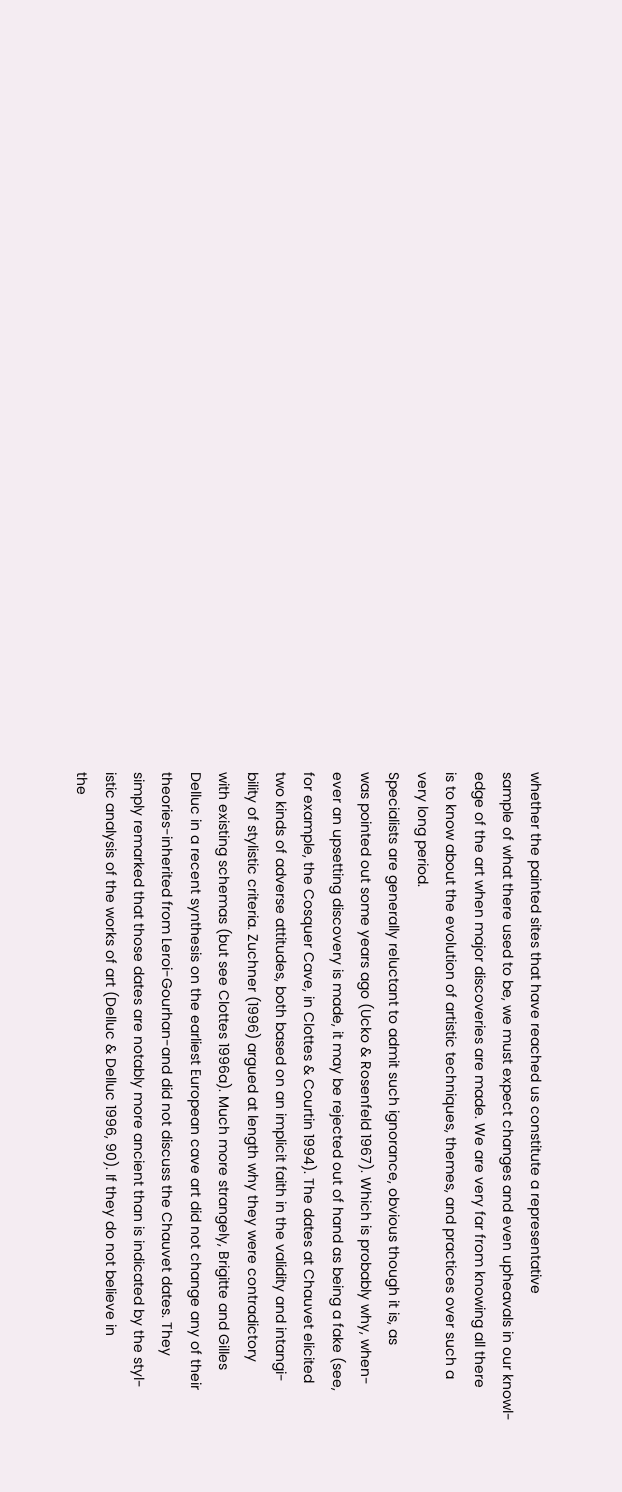whether the painted sites that have reached us constitute a representative
sample of what there used to be, we must expect changes and even upheavals in our knowl-
edge of the art when major discoveries are made. We are very far from knowing all there
is to know about the evolution of artistic techniques, themes, and practices over such a
very long period.
Specialists are generally reluctant to admit such ignorance, obvious though it is, as
was pointed out some years ago (Ucko & Rosenfeld 1967). Which is probably why, when-
ever an upsetting discovery is made, it may be rejected out of hand as being a fake (see,
for example, the Cosquer Cave, in Clottes & Courtin 1994). The dates at Chauvet elicited
two kinds of adverse attitudes, both based on an implicit faith in the validity and intangi-
bility of stylistic criteria. Zuchner (1996) argued at length why they were contradictory
with existing schemas (but see Clottes 1996a). Much more strangely, Brigitte and Gilles
Delluc in a recent synthesis on the earliest European cave art did not change any of their
theories-inherited from Leroi-Gourhan-and did not discuss the Chauvet dates. They
simply remarked that those dates are notably more ancient than is indicated by the styl-
istic analysis of the works of art (Delluc & Delluc 1996, 90). If they do not believe in
the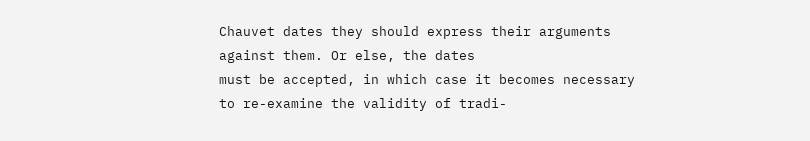Chauvet dates they should express their arguments against them. Or else, the dates
must be accepted, in which case it becomes necessary to re-examine the validity of tradi-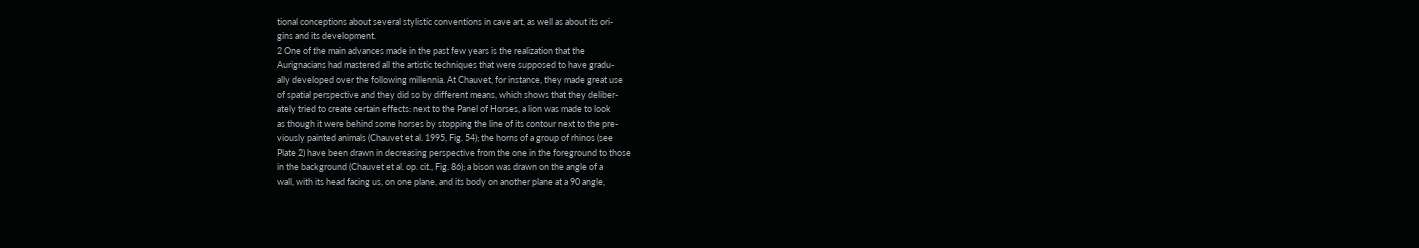tional conceptions about several stylistic conventions in cave art, as well as about its ori-
gins and its development.
2 One of the main advances made in the past few years is the realization that the
Aurignacians had mastered all the artistic techniques that were supposed to have gradu-
ally developed over the following millennia. At Chauvet, for instance, they made great use
of spatial perspective and they did so by different means, which shows that they deliber-
ately tried to create certain effects: next to the Panel of Horses, a lion was made to look
as though it were behind some horses by stopping the line of its contour next to the pre-
viously painted animals (Chauvet et al. 1995, Fig. 54); the horns of a group of rhinos (see
Plate 2) have been drawn in decreasing perspective from the one in the foreground to those
in the background (Chauvet et al. op. cit., Fig. 86); a bison was drawn on the angle of a
wall, with its head facing us, on one plane, and its body on another plane at a 90 angle,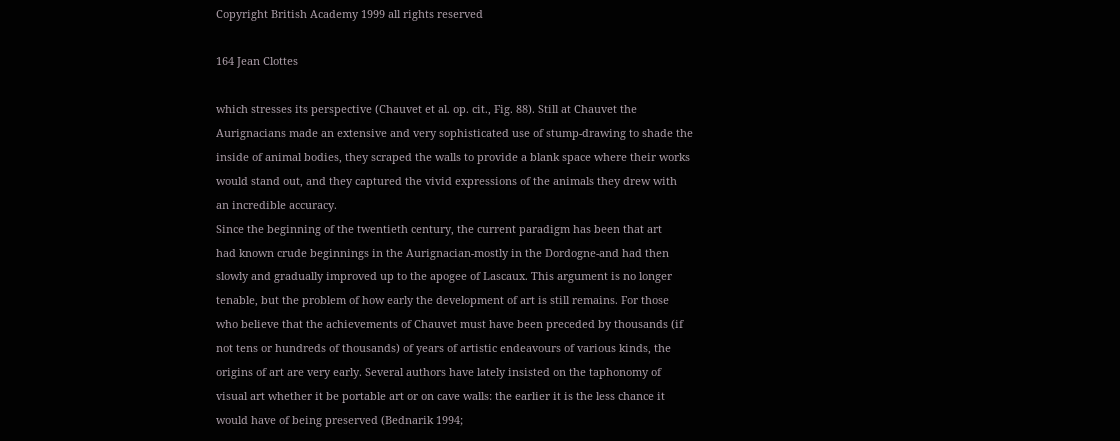Copyright British Academy 1999 all rights reserved

164 Jean Clottes

which stresses its perspective (Chauvet et al. op. cit., Fig. 88). Still at Chauvet the
Aurignacians made an extensive and very sophisticated use of stump-drawing to shade the
inside of animal bodies, they scraped the walls to provide a blank space where their works
would stand out, and they captured the vivid expressions of the animals they drew with
an incredible accuracy.
Since the beginning of the twentieth century, the current paradigm has been that art
had known crude beginnings in the Aurignacian-mostly in the Dordogne-and had then
slowly and gradually improved up to the apogee of Lascaux. This argument is no longer
tenable, but the problem of how early the development of art is still remains. For those
who believe that the achievements of Chauvet must have been preceded by thousands (if
not tens or hundreds of thousands) of years of artistic endeavours of various kinds, the
origins of art are very early. Several authors have lately insisted on the taphonomy of
visual art whether it be portable art or on cave walls: the earlier it is the less chance it
would have of being preserved (Bednarik 1994;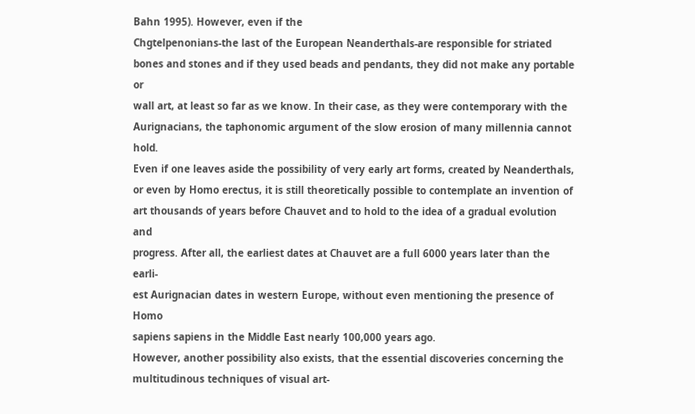Bahn 1995). However, even if the
Chgtelpenonians-the last of the European Neanderthals-are responsible for striated
bones and stones and if they used beads and pendants, they did not make any portable or
wall art, at least so far as we know. In their case, as they were contemporary with the
Aurignacians, the taphonomic argument of the slow erosion of many millennia cannot hold.
Even if one leaves aside the possibility of very early art forms, created by Neanderthals,
or even by Homo erectus, it is still theoretically possible to contemplate an invention of
art thousands of years before Chauvet and to hold to the idea of a gradual evolution and
progress. After all, the earliest dates at Chauvet are a full 6000 years later than the earli-
est Aurignacian dates in western Europe, without even mentioning the presence of Homo
sapiens sapiens in the Middle East nearly 100,000 years ago.
However, another possibility also exists, that the essential discoveries concerning the
multitudinous techniques of visual art-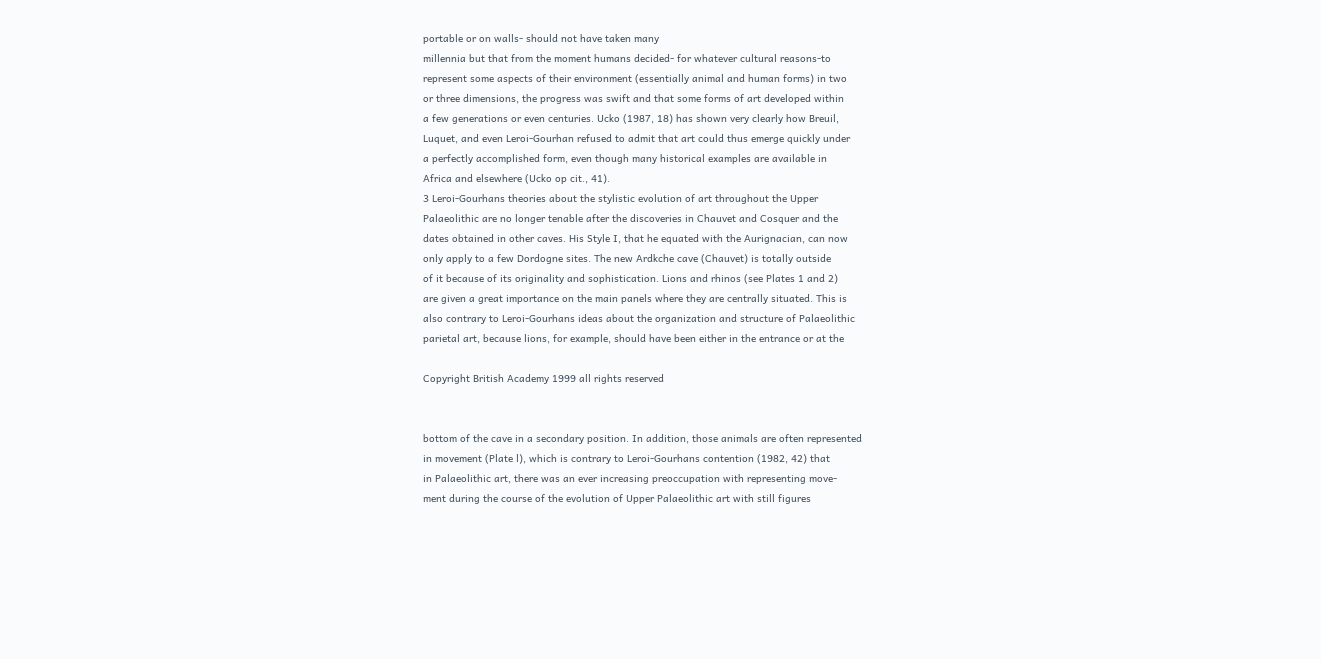portable or on walls- should not have taken many
millennia but that from the moment humans decided- for whatever cultural reasons-to
represent some aspects of their environment (essentially animal and human forms) in two
or three dimensions, the progress was swift and that some forms of art developed within
a few generations or even centuries. Ucko (1987, 18) has shown very clearly how Breuil,
Luquet, and even Leroi-Gourhan refused to admit that art could thus emerge quickly under
a perfectly accomplished form, even though many historical examples are available in
Africa and elsewhere (Ucko op cit., 41).
3 Leroi-Gourhans theories about the stylistic evolution of art throughout the Upper
Palaeolithic are no longer tenable after the discoveries in Chauvet and Cosquer and the
dates obtained in other caves. His Style I, that he equated with the Aurignacian, can now
only apply to a few Dordogne sites. The new Ardkche cave (Chauvet) is totally outside
of it because of its originality and sophistication. Lions and rhinos (see Plates 1 and 2)
are given a great importance on the main panels where they are centrally situated. This is
also contrary to Leroi-Gourhans ideas about the organization and structure of Palaeolithic
parietal art, because lions, for example, should have been either in the entrance or at the

Copyright British Academy 1999 all rights reserved


bottom of the cave in a secondary position. In addition, those animals are often represented
in movement (Plate l), which is contrary to Leroi-Gourhans contention (1982, 42) that
in Palaeolithic art, there was an ever increasing preoccupation with representing move-
ment during the course of the evolution of Upper Palaeolithic art with still figures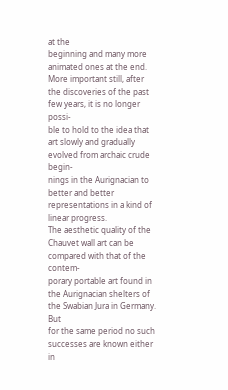at the
beginning and many more animated ones at the end.
More important still, after the discoveries of the past few years, it is no longer possi-
ble to hold to the idea that art slowly and gradually evolved from archaic crude begin-
nings in the Aurignacian to better and better representations in a kind of linear progress.
The aesthetic quality of the Chauvet wall art can be compared with that of the contem-
porary portable art found in the Aurignacian shelters of the Swabian Jura in Germany. But
for the same period no such successes are known either in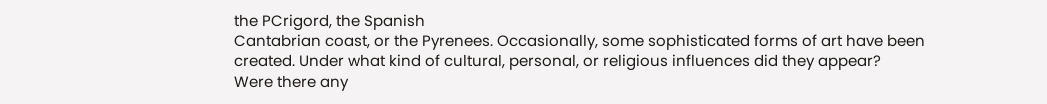the PCrigord, the Spanish
Cantabrian coast, or the Pyrenees. Occasionally, some sophisticated forms of art have been
created. Under what kind of cultural, personal, or religious influences did they appear?
Were there any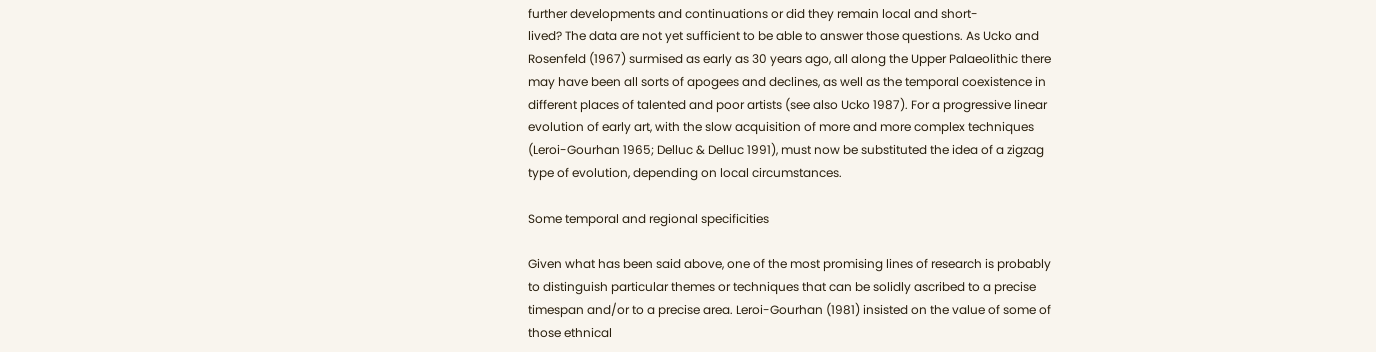further developments and continuations or did they remain local and short-
lived? The data are not yet sufficient to be able to answer those questions. As Ucko and
Rosenfeld (1967) surmised as early as 30 years ago, all along the Upper Palaeolithic there
may have been all sorts of apogees and declines, as well as the temporal coexistence in
different places of talented and poor artists (see also Ucko 1987). For a progressive linear
evolution of early art, with the slow acquisition of more and more complex techniques
(Leroi-Gourhan 1965; Delluc & Delluc 1991), must now be substituted the idea of a zigzag
type of evolution, depending on local circumstances.

Some temporal and regional specificities

Given what has been said above, one of the most promising lines of research is probably
to distinguish particular themes or techniques that can be solidly ascribed to a precise
timespan and/or to a precise area. Leroi-Gourhan (1981) insisted on the value of some of
those ethnical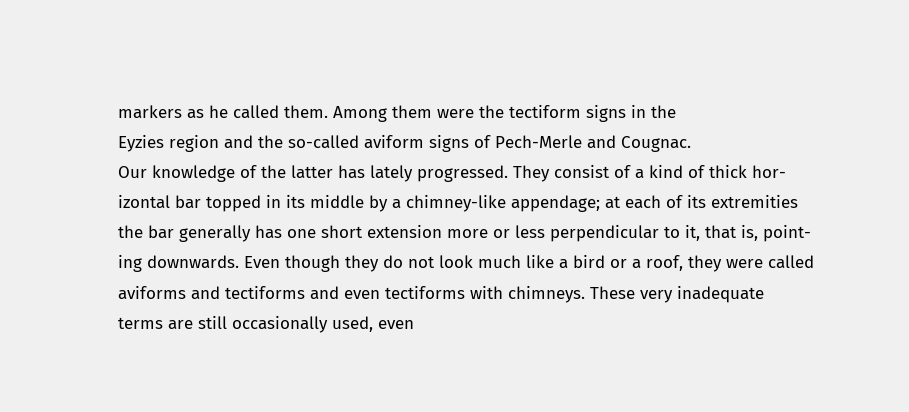markers as he called them. Among them were the tectiform signs in the
Eyzies region and the so-called aviform signs of Pech-Merle and Cougnac.
Our knowledge of the latter has lately progressed. They consist of a kind of thick hor-
izontal bar topped in its middle by a chimney-like appendage; at each of its extremities
the bar generally has one short extension more or less perpendicular to it, that is, point-
ing downwards. Even though they do not look much like a bird or a roof, they were called
aviforms and tectiforms and even tectiforms with chimneys. These very inadequate
terms are still occasionally used, even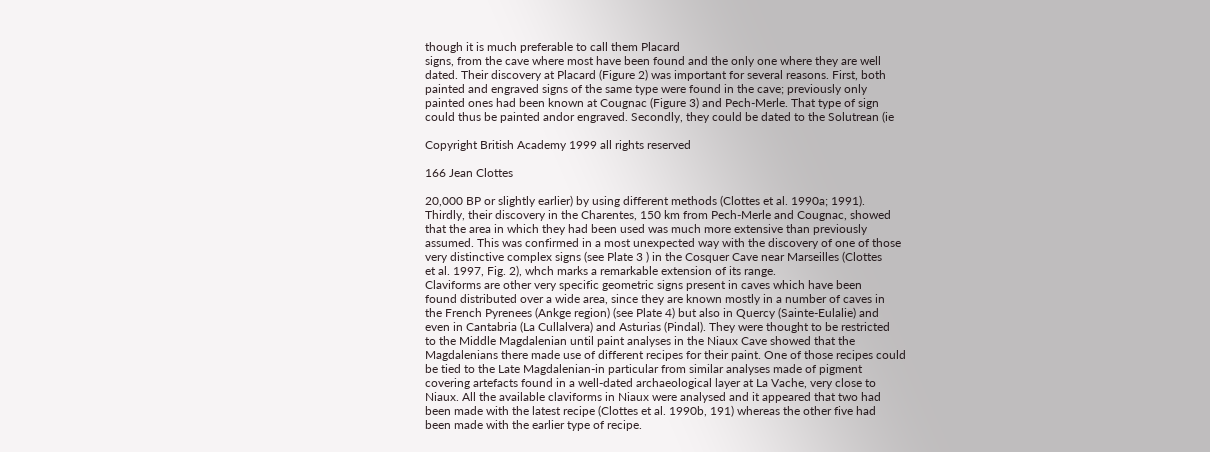though it is much preferable to call them Placard
signs, from the cave where most have been found and the only one where they are well
dated. Their discovery at Placard (Figure 2) was important for several reasons. First, both
painted and engraved signs of the same type were found in the cave; previously only
painted ones had been known at Cougnac (Figure 3) and Pech-Merle. That type of sign
could thus be painted andor engraved. Secondly, they could be dated to the Solutrean (ie

Copyright British Academy 1999 all rights reserved

166 Jean Clottes

20,000 BP or slightly earlier) by using different methods (Clottes et al. 1990a; 1991).
Thirdly, their discovery in the Charentes, 150 km from Pech-Merle and Cougnac, showed
that the area in which they had been used was much more extensive than previously
assumed. This was confirmed in a most unexpected way with the discovery of one of those
very distinctive complex signs (see Plate 3 ) in the Cosquer Cave near Marseilles (Clottes
et al. 1997, Fig. 2), whch marks a remarkable extension of its range.
Claviforms are other very specific geometric signs present in caves which have been
found distributed over a wide area, since they are known mostly in a number of caves in
the French Pyrenees (Ankge region) (see Plate 4) but also in Quercy (Sainte-Eulalie) and
even in Cantabria (La Cullalvera) and Asturias (Pindal). They were thought to be restricted
to the Middle Magdalenian until paint analyses in the Niaux Cave showed that the
Magdalenians there made use of different recipes for their paint. One of those recipes could
be tied to the Late Magdalenian-in particular from similar analyses made of pigment
covering artefacts found in a well-dated archaeological layer at La Vache, very close to
Niaux. All the available claviforms in Niaux were analysed and it appeared that two had
been made with the latest recipe (Clottes et al. 1990b, 191) whereas the other five had
been made with the earlier type of recipe.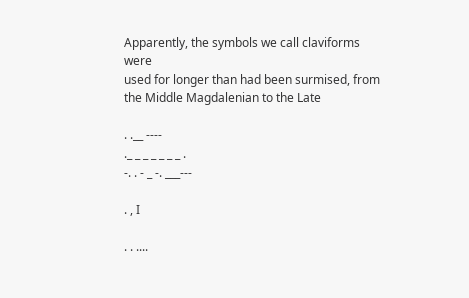Apparently, the symbols we call claviforms were
used for longer than had been surmised, from the Middle Magdalenian to the Late

. .__ ----
._ _ _ _ _ _ _ .
-. . - _ -. ___---

. , I

. . ....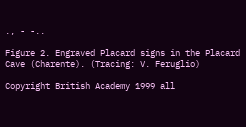., - -..

Figure 2. Engraved Placard signs in the Placard Cave (Charente). (Tracing: V. Feruglio)

Copyright British Academy 1999 all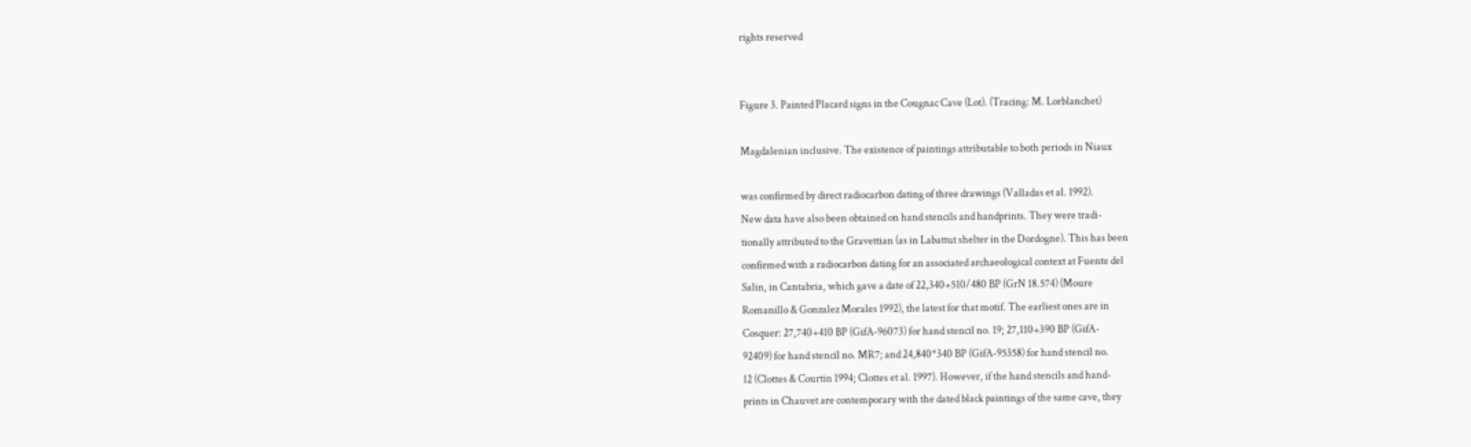rights reserved


Figure 3. Painted Placard signs in the Cougnac Cave (Lot). (Tracing: M. Lorblanchet)

Magdalenian inclusive. The existence of paintings attributable to both periods in Niaux

was confirmed by direct radiocarbon dating of three drawings (Valladas et al. 1992).
New data have also been obtained on hand stencils and handprints. They were tradi-
tionally attributed to the Gravettian (as in Labattut shelter in the Dordogne). This has been
confirmed with a radiocarbon dating for an associated archaeological context at Fuente del
Salin, in Cantabria, which gave a date of 22,340+510/480 BP (GrN 18.574) (Moure
Romanillo & Gonzalez Morales 1992), the latest for that motif. The earliest ones are in
Cosquer: 27,740+410 BP (GifA-96073) for hand stencil no. 19; 27,110+390 BP (GifA-
92409) for hand stencil no. MR7; and 24,840*340 BP (GifA-95358) for hand stencil no.
12 (Clottes & Courtin 1994; Clottes et al. 1997). However, if the hand stencils and hand-
prints in Chauvet are contemporary with the dated black paintings of the same cave, they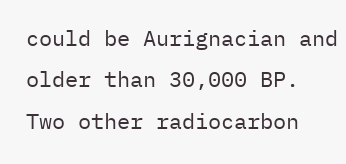could be Aurignacian and older than 30,000 BP. Two other radiocarbon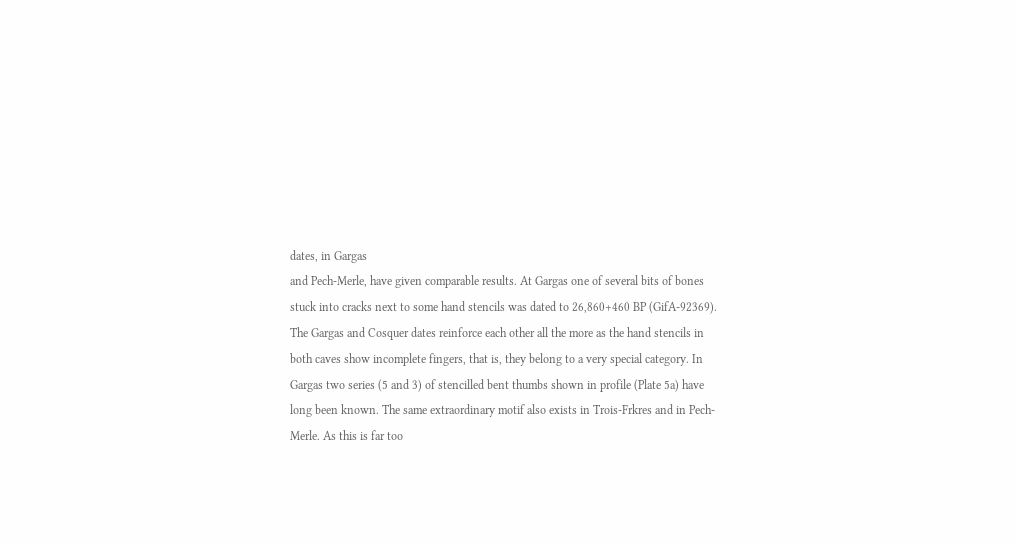dates, in Gargas
and Pech-Merle, have given comparable results. At Gargas one of several bits of bones
stuck into cracks next to some hand stencils was dated to 26,860+460 BP (GifA-92369).
The Gargas and Cosquer dates reinforce each other all the more as the hand stencils in
both caves show incomplete fingers, that is, they belong to a very special category. In
Gargas two series (5 and 3) of stencilled bent thumbs shown in profile (Plate 5a) have
long been known. The same extraordinary motif also exists in Trois-Frkres and in Pech-
Merle. As this is far too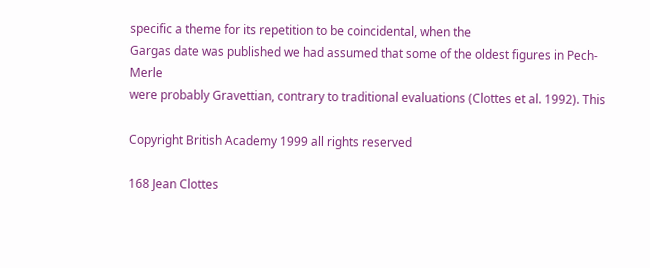specific a theme for its repetition to be coincidental, when the
Gargas date was published we had assumed that some of the oldest figures in Pech-Merle
were probably Gravettian, contrary to traditional evaluations (Clottes et al. 1992). This

Copyright British Academy 1999 all rights reserved

168 Jean Clottes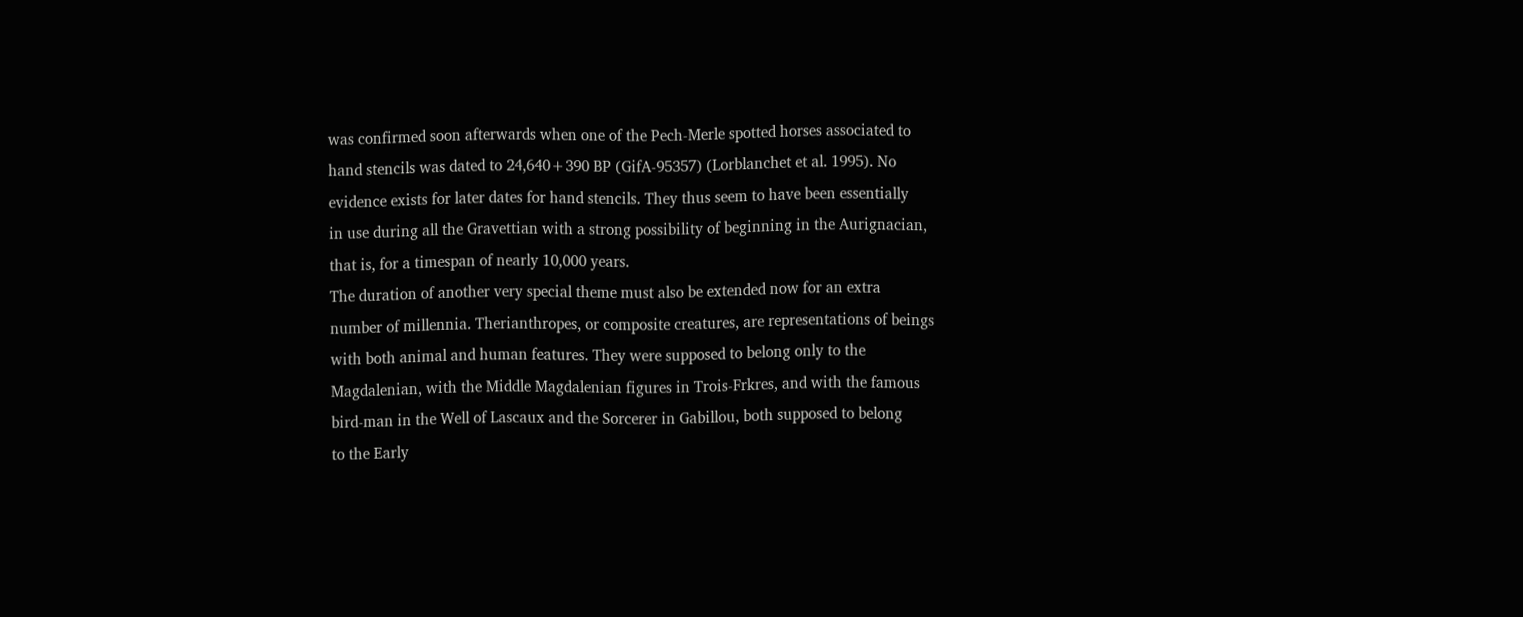was confirmed soon afterwards when one of the Pech-Merle spotted horses associated to
hand stencils was dated to 24,640+390 BP (GifA-95357) (Lorblanchet et al. 1995). No
evidence exists for later dates for hand stencils. They thus seem to have been essentially
in use during all the Gravettian with a strong possibility of beginning in the Aurignacian,
that is, for a timespan of nearly 10,000 years.
The duration of another very special theme must also be extended now for an extra
number of millennia. Therianthropes, or composite creatures, are representations of beings
with both animal and human features. They were supposed to belong only to the
Magdalenian, with the Middle Magdalenian figures in Trois-Frkres, and with the famous
bird-man in the Well of Lascaux and the Sorcerer in Gabillou, both supposed to belong
to the Early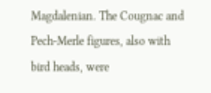Magdalenian. The Cougnac and Pech-Merle figures, also with bird heads, were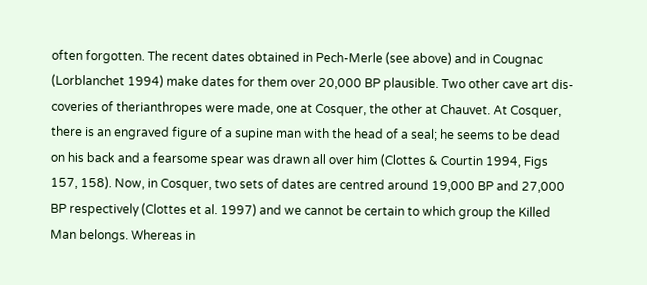often forgotten. The recent dates obtained in Pech-Merle (see above) and in Cougnac
(Lorblanchet 1994) make dates for them over 20,000 BP plausible. Two other cave art dis-
coveries of therianthropes were made, one at Cosquer, the other at Chauvet. At Cosquer,
there is an engraved figure of a supine man with the head of a seal; he seems to be dead
on his back and a fearsome spear was drawn all over him (Clottes & Courtin 1994, Figs
157, 158). Now, in Cosquer, two sets of dates are centred around 19,000 BP and 27,000
BP respectively (Clottes et al. 1997) and we cannot be certain to which group the Killed
Man belongs. Whereas in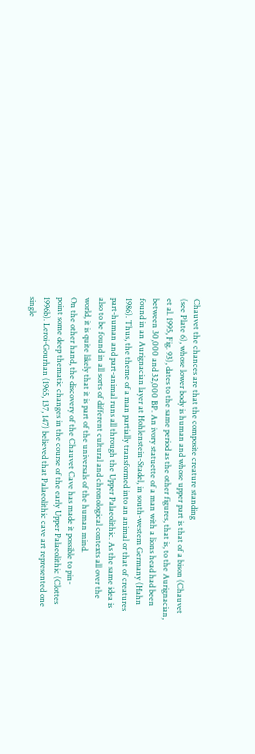Chauvet the chances are that the composite creature standing
(see Plate 6), whose lower body is human and whose upper part is that of a bison (Chauvet
et al. 1995, Fig. 93), dates to the same period as the other figures, that is, to the Aurignacian,
between 30,000 and 32,000 BP. An ivory statuette of a man with a lions head had been
found in an Aurignacian layer at Hohlenstein-Stadel, in south-westem Germany (Hahn
1986). Thus, the theme of a man partially transformed into an animal or that of creatures
part-human and part-animal runs all through the Upper Palaeolithic. As the same idea is
also to be found in all sorts of different cultural and chronological contexts all over the
world, it is quite likely that it is part of the universals of the human mind.
On the other hand, the discovery of the Chauvet Cave has made it possible to pin-
point some deep thematic changes in the course of the early Upper Palaeolithic (Clottes
1996b). Leroi-Gourhan (1965, 137, 147) believed that Palaeolithic cave art represented one
single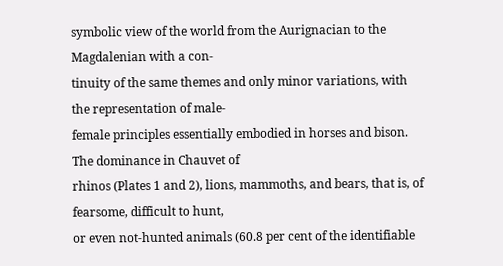symbolic view of the world from the Aurignacian to the Magdalenian with a con-
tinuity of the same themes and only minor variations, with the representation of male-
female principles essentially embodied in horses and bison. The dominance in Chauvet of
rhinos (Plates 1 and 2), lions, mammoths, and bears, that is, of fearsome, difficult to hunt,
or even not-hunted animals (60.8 per cent of the identifiable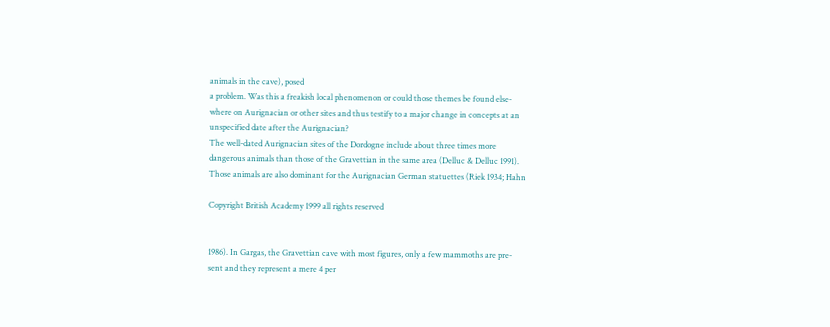animals in the cave), posed
a problem. Was this a freakish local phenomenon or could those themes be found else-
where on Aurignacian or other sites and thus testify to a major change in concepts at an
unspecified date after the Aurignacian?
The well-dated Aurignacian sites of the Dordogne include about three times more
dangerous animals than those of the Gravettian in the same area (Delluc & Delluc 1991).
Those animals are also dominant for the Aurignacian German statuettes (Riek 1934; Hahn

Copyright British Academy 1999 all rights reserved


1986). In Gargas, the Gravettian cave with most figures, only a few mammoths are pre-
sent and they represent a mere 4 per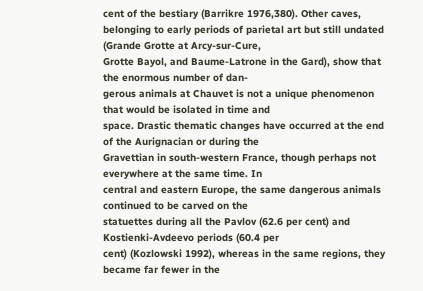cent of the bestiary (Barrikre 1976,380). Other caves,
belonging to early periods of parietal art but still undated (Grande Grotte at Arcy-sur-Cure,
Grotte Bayol, and Baume-Latrone in the Gard), show that the enormous number of dan-
gerous animals at Chauvet is not a unique phenomenon that would be isolated in time and
space. Drastic thematic changes have occurred at the end of the Aurignacian or during the
Gravettian in south-western France, though perhaps not everywhere at the same time. In
central and eastern Europe, the same dangerous animals continued to be carved on the
statuettes during all the Pavlov (62.6 per cent) and Kostienki-Avdeevo periods (60.4 per
cent) (Kozlowski 1992), whereas in the same regions, they became far fewer in the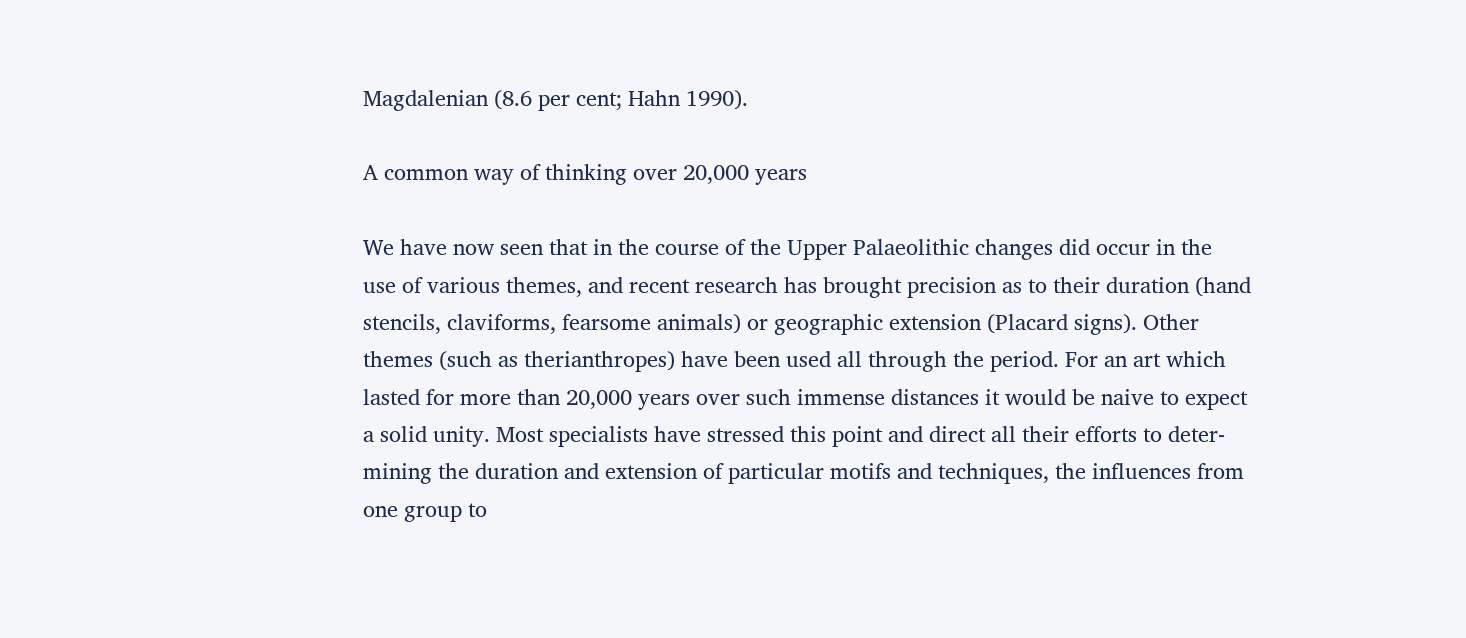Magdalenian (8.6 per cent; Hahn 1990).

A common way of thinking over 20,000 years

We have now seen that in the course of the Upper Palaeolithic changes did occur in the
use of various themes, and recent research has brought precision as to their duration (hand
stencils, claviforms, fearsome animals) or geographic extension (Placard signs). Other
themes (such as therianthropes) have been used all through the period. For an art which
lasted for more than 20,000 years over such immense distances it would be naive to expect
a solid unity. Most specialists have stressed this point and direct all their efforts to deter-
mining the duration and extension of particular motifs and techniques, the influences from
one group to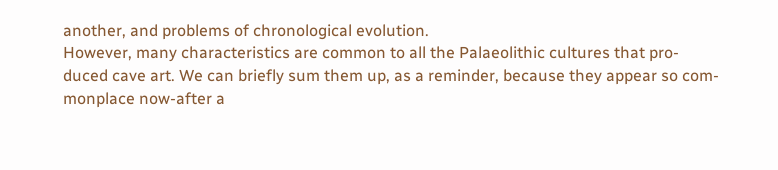another, and problems of chronological evolution.
However, many characteristics are common to all the Palaeolithic cultures that pro-
duced cave art. We can briefly sum them up, as a reminder, because they appear so com-
monplace now-after a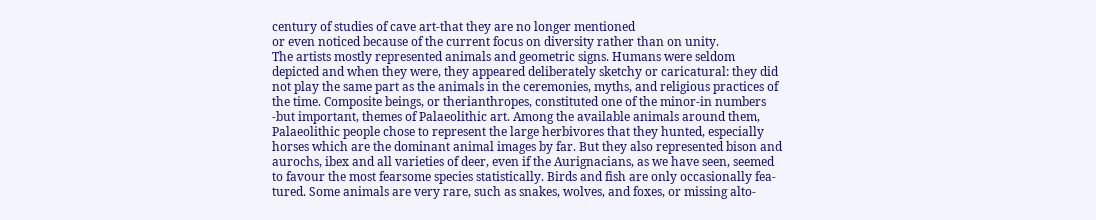century of studies of cave art-that they are no longer mentioned
or even noticed because of the current focus on diversity rather than on unity.
The artists mostly represented animals and geometric signs. Humans were seldom
depicted and when they were, they appeared deliberately sketchy or caricatural: they did
not play the same part as the animals in the ceremonies, myths, and religious practices of
the time. Composite beings, or therianthropes, constituted one of the minor-in numbers
-but important, themes of Palaeolithic art. Among the available animals around them,
Palaeolithic people chose to represent the large herbivores that they hunted, especially
horses which are the dominant animal images by far. But they also represented bison and
aurochs, ibex and all varieties of deer, even if the Aurignacians, as we have seen, seemed
to favour the most fearsome species statistically. Birds and fish are only occasionally fea-
tured. Some animals are very rare, such as snakes, wolves, and foxes, or missing alto-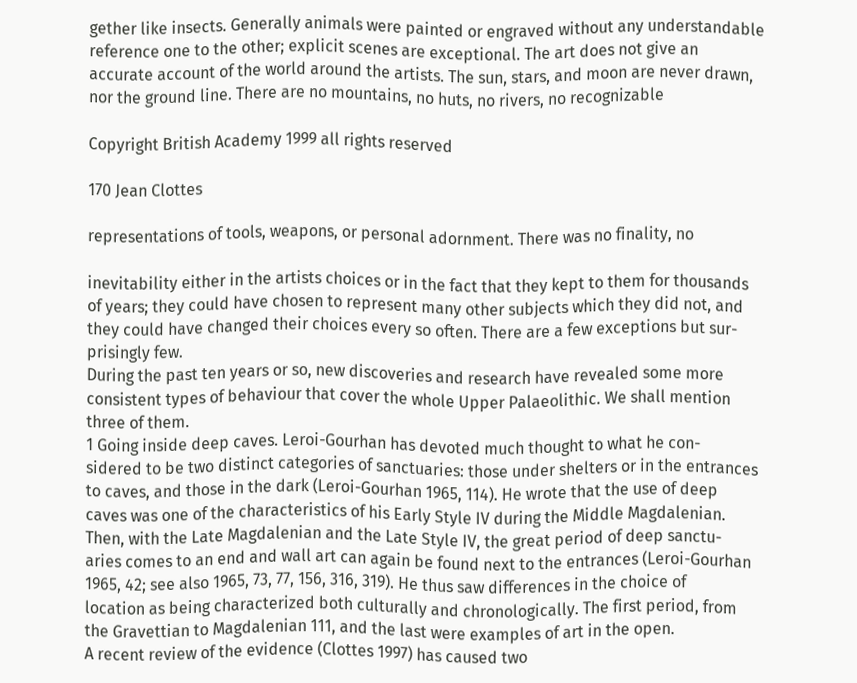gether like insects. Generally animals were painted or engraved without any understandable
reference one to the other; explicit scenes are exceptional. The art does not give an
accurate account of the world around the artists. The sun, stars, and moon are never drawn,
nor the ground line. There are no mountains, no huts, no rivers, no recognizable

Copyright British Academy 1999 all rights reserved

170 Jean Clottes

representations of tools, weapons, or personal adornment. There was no finality, no

inevitability either in the artists choices or in the fact that they kept to them for thousands
of years; they could have chosen to represent many other subjects which they did not, and
they could have changed their choices every so often. There are a few exceptions but sur-
prisingly few.
During the past ten years or so, new discoveries and research have revealed some more
consistent types of behaviour that cover the whole Upper Palaeolithic. We shall mention
three of them.
1 Going inside deep caves. Leroi-Gourhan has devoted much thought to what he con-
sidered to be two distinct categories of sanctuaries: those under shelters or in the entrances
to caves, and those in the dark (Leroi-Gourhan 1965, 114). He wrote that the use of deep
caves was one of the characteristics of his Early Style IV during the Middle Magdalenian.
Then, with the Late Magdalenian and the Late Style IV, the great period of deep sanctu-
aries comes to an end and wall art can again be found next to the entrances (Leroi-Gourhan
1965, 42; see also 1965, 73, 77, 156, 316, 319). He thus saw differences in the choice of
location as being characterized both culturally and chronologically. The first period, from
the Gravettian to Magdalenian 111, and the last were examples of art in the open.
A recent review of the evidence (Clottes 1997) has caused two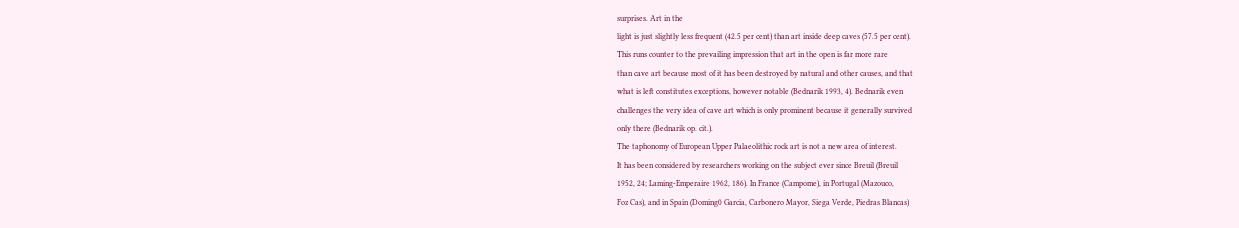surprises. Art in the
light is just slightly less frequent (42.5 per cent) than art inside deep caves (57.5 per cent).
This runs counter to the prevailing impression that art in the open is far more rare
than cave art because most of it has been destroyed by natural and other causes, and that
what is left constitutes exceptions, however notable (Bednarik 1993, 4). Bednarik even
challenges the very idea of cave art which is only prominent because it generally survived
only there (Bednarik op. cit.).
The taphonomy of European Upper Palaeolithic rock art is not a new area of interest.
It has been considered by researchers working on the subject ever since Breuil (Breuil
1952, 24; Laming-Emperaire 1962, 186). In France (Campome), in Portugal (Mazouco,
Foz Cas), and in Spain (Doming0 Garcia, Carbonero Mayor, Siega Verde, Piedras Blancas)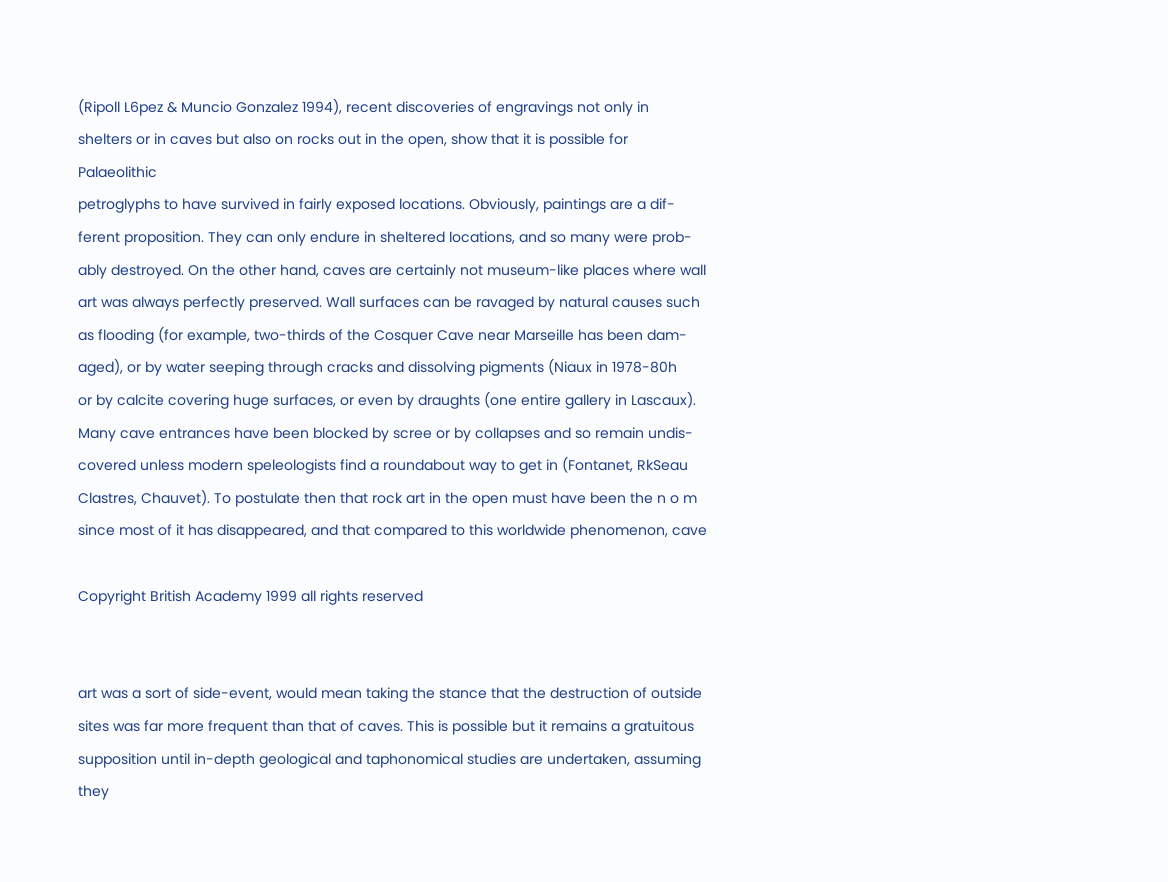(Ripoll L6pez & Muncio Gonzalez 1994), recent discoveries of engravings not only in
shelters or in caves but also on rocks out in the open, show that it is possible for Palaeolithic
petroglyphs to have survived in fairly exposed locations. Obviously, paintings are a dif-
ferent proposition. They can only endure in sheltered locations, and so many were prob-
ably destroyed. On the other hand, caves are certainly not museum-like places where wall
art was always perfectly preserved. Wall surfaces can be ravaged by natural causes such
as flooding (for example, two-thirds of the Cosquer Cave near Marseille has been dam-
aged), or by water seeping through cracks and dissolving pigments (Niaux in 1978-80h
or by calcite covering huge surfaces, or even by draughts (one entire gallery in Lascaux).
Many cave entrances have been blocked by scree or by collapses and so remain undis-
covered unless modern speleologists find a roundabout way to get in (Fontanet, RkSeau
Clastres, Chauvet). To postulate then that rock art in the open must have been the n o m
since most of it has disappeared, and that compared to this worldwide phenomenon, cave

Copyright British Academy 1999 all rights reserved


art was a sort of side-event, would mean taking the stance that the destruction of outside
sites was far more frequent than that of caves. This is possible but it remains a gratuitous
supposition until in-depth geological and taphonomical studies are undertaken, assuming
they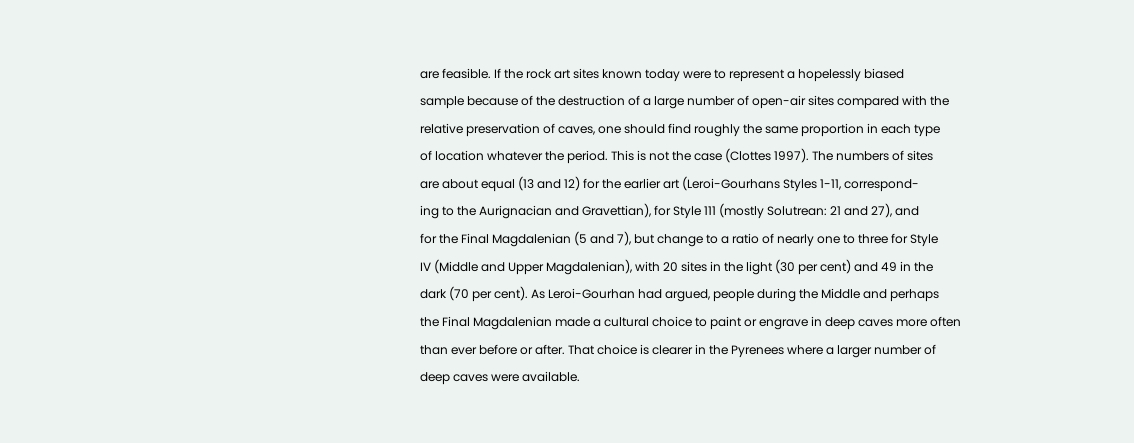are feasible. If the rock art sites known today were to represent a hopelessly biased
sample because of the destruction of a large number of open-air sites compared with the
relative preservation of caves, one should find roughly the same proportion in each type
of location whatever the period. This is not the case (Clottes 1997). The numbers of sites
are about equal (13 and 12) for the earlier art (Leroi-Gourhans Styles 1-11, correspond-
ing to the Aurignacian and Gravettian), for Style 111 (mostly Solutrean: 21 and 27), and
for the Final Magdalenian (5 and 7), but change to a ratio of nearly one to three for Style
IV (Middle and Upper Magdalenian), with 20 sites in the light (30 per cent) and 49 in the
dark (70 per cent). As Leroi-Gourhan had argued, people during the Middle and perhaps
the Final Magdalenian made a cultural choice to paint or engrave in deep caves more often
than ever before or after. That choice is clearer in the Pyrenees where a larger number of
deep caves were available.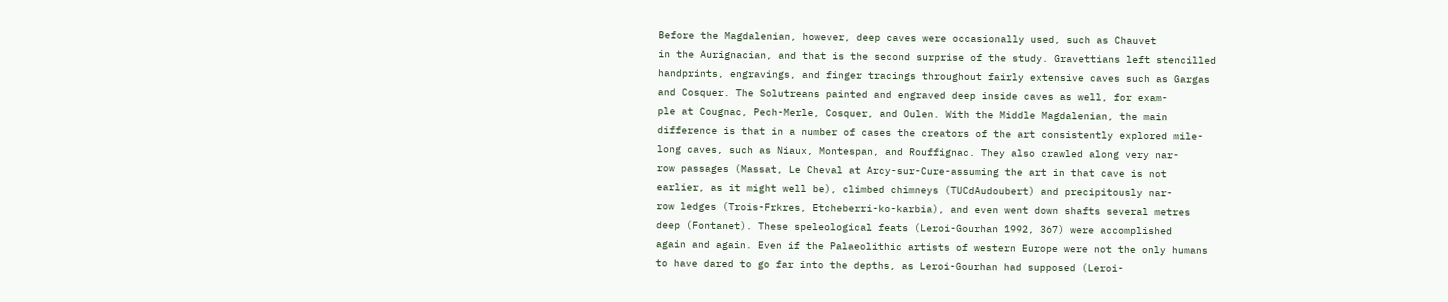Before the Magdalenian, however, deep caves were occasionally used, such as Chauvet
in the Aurignacian, and that is the second surprise of the study. Gravettians left stencilled
handprints, engravings, and finger tracings throughout fairly extensive caves such as Gargas
and Cosquer. The Solutreans painted and engraved deep inside caves as well, for exam-
ple at Cougnac, Pech-Merle, Cosquer, and Oulen. With the Middle Magdalenian, the main
difference is that in a number of cases the creators of the art consistently explored mile-
long caves, such as Niaux, Montespan, and Rouffignac. They also crawled along very nar-
row passages (Massat, Le Cheval at Arcy-sur-Cure-assuming the art in that cave is not
earlier, as it might well be), climbed chimneys (TUCdAudoubert) and precipitously nar-
row ledges (Trois-Frkres, Etcheberri-ko-karbia), and even went down shafts several metres
deep (Fontanet). These speleological feats (Leroi-Gourhan 1992, 367) were accomplished
again and again. Even if the Palaeolithic artists of western Europe were not the only humans
to have dared to go far into the depths, as Leroi-Gourhan had supposed (Leroi-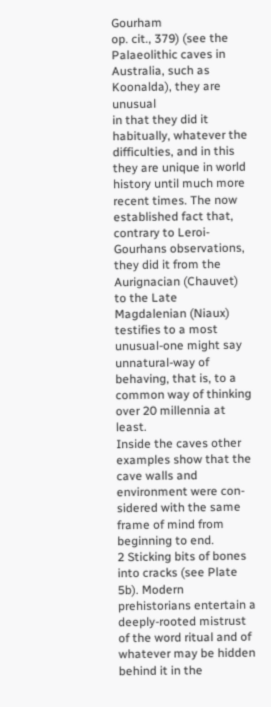Gourham
op. cit., 379) (see the Palaeolithic caves in Australia, such as Koonalda), they are unusual
in that they did it habitually, whatever the difficulties, and in this they are unique in world
history until much more recent times. The now established fact that, contrary to Leroi-
Gourhans observations, they did it from the Aurignacian (Chauvet) to the Late
Magdalenian (Niaux) testifies to a most unusual-one might say unnatural-way of
behaving, that is, to a common way of thinking over 20 millennia at least.
Inside the caves other examples show that the cave walls and environment were con-
sidered with the same frame of mind from beginning to end.
2 Sticking bits of bones into cracks (see Plate 5b). Modern prehistorians entertain a
deeply-rooted mistrust of the word ritual and of whatever may be hidden behind it in the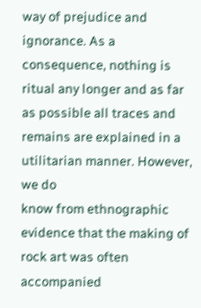way of prejudice and ignorance. As a consequence, nothing is ritual any longer and as far
as possible all traces and remains are explained in a utilitarian manner. However, we do
know from ethnographic evidence that the making of rock art was often accompanied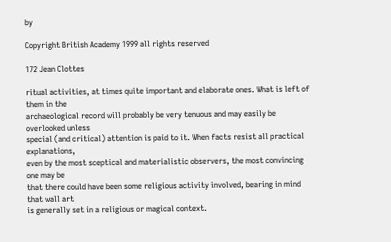by

Copyright British Academy 1999 all rights reserved

172 Jean Clottes

ritual activities, at times quite important and elaborate ones. What is left of them in the
archaeological record will probably be very tenuous and may easily be overlooked unless
special (and critical) attention is paid to it. When facts resist all practical explanations,
even by the most sceptical and materialistic observers, the most convincing one may be
that there could have been some religious activity involved, bearing in mind that wall art
is generally set in a religious or magical context.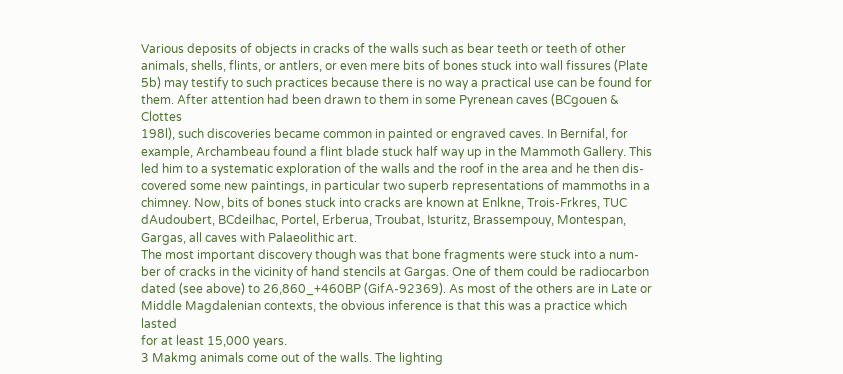Various deposits of objects in cracks of the walls such as bear teeth or teeth of other
animals, shells, flints, or antlers, or even mere bits of bones stuck into wall fissures (Plate
5b) may testify to such practices because there is no way a practical use can be found for
them. After attention had been drawn to them in some Pyrenean caves (BCgouen & Clottes
198l), such discoveries became common in painted or engraved caves. In Bernifal, for
example, Archambeau found a flint blade stuck half way up in the Mammoth Gallery. This
led him to a systematic exploration of the walls and the roof in the area and he then dis-
covered some new paintings, in particular two superb representations of mammoths in a
chimney. Now, bits of bones stuck into cracks are known at Enlkne, Trois-Frkres, TUC
dAudoubert, BCdeilhac, Portel, Erberua, Troubat, Isturitz, Brassempouy, Montespan,
Gargas, all caves with Palaeolithic art.
The most important discovery though was that bone fragments were stuck into a num-
ber of cracks in the vicinity of hand stencils at Gargas. One of them could be radiocarbon
dated (see above) to 26,860_+460BP (GifA-92369). As most of the others are in Late or
Middle Magdalenian contexts, the obvious inference is that this was a practice which lasted
for at least 15,000 years.
3 Makmg animals come out of the walls. The lighting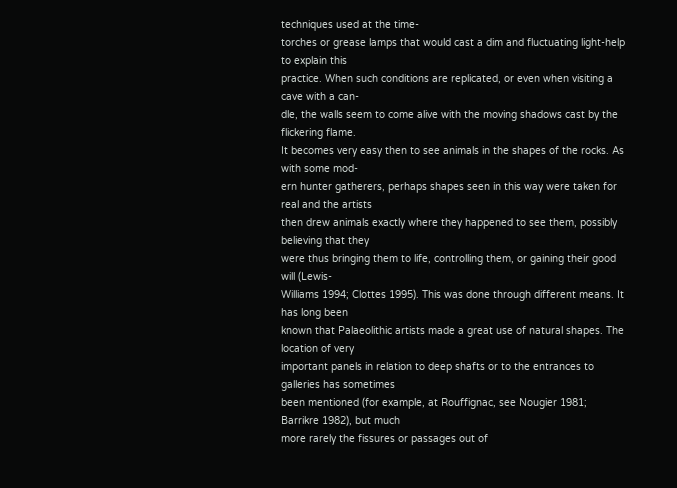techniques used at the time-
torches or grease lamps that would cast a dim and fluctuating light-help to explain this
practice. When such conditions are replicated, or even when visiting a cave with a can-
dle, the walls seem to come alive with the moving shadows cast by the flickering flame.
It becomes very easy then to see animals in the shapes of the rocks. As with some mod-
ern hunter gatherers, perhaps shapes seen in this way were taken for real and the artists
then drew animals exactly where they happened to see them, possibly believing that they
were thus bringing them to life, controlling them, or gaining their good will (Lewis-
Williams 1994; Clottes 1995). This was done through different means. It has long been
known that Palaeolithic artists made a great use of natural shapes. The location of very
important panels in relation to deep shafts or to the entrances to galleries has sometimes
been mentioned (for example, at Rouffignac, see Nougier 1981; Barrikre 1982), but much
more rarely the fissures or passages out of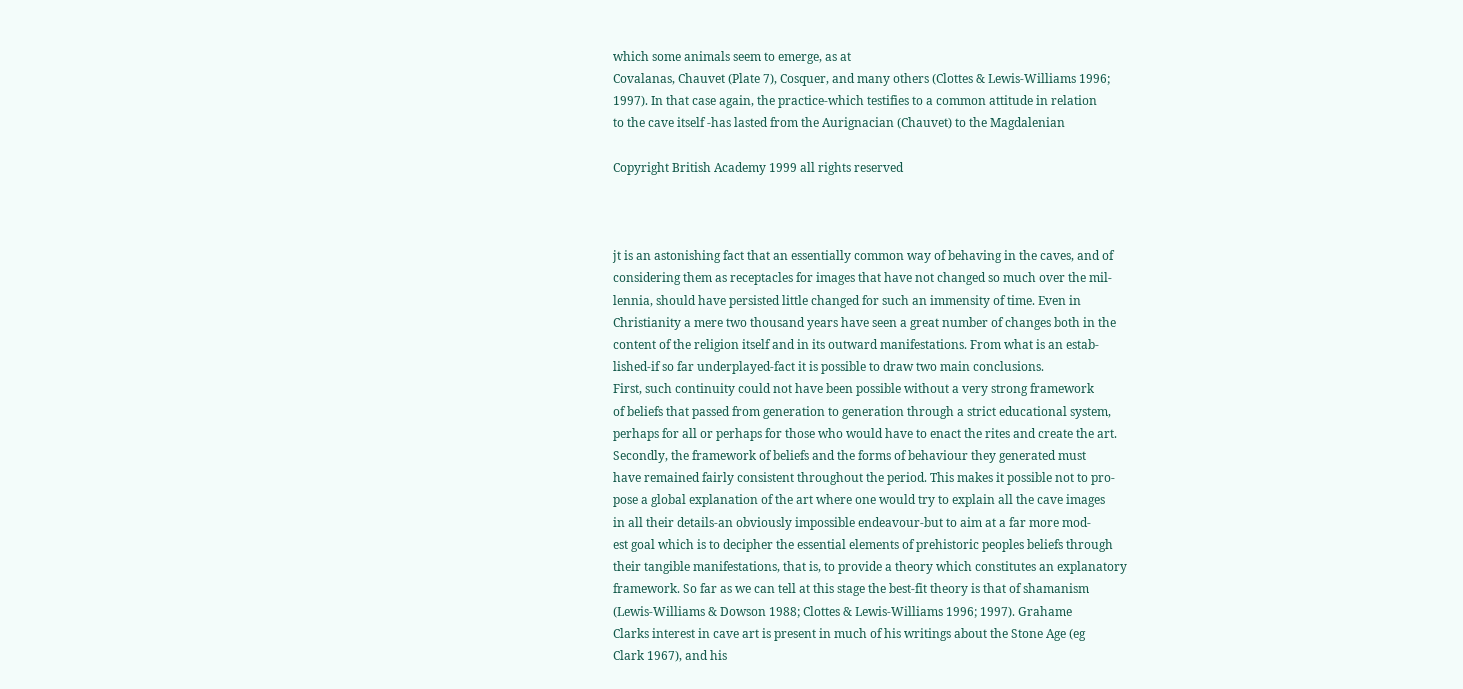which some animals seem to emerge, as at
Covalanas, Chauvet (Plate 7), Cosquer, and many others (Clottes & Lewis-Williams 1996;
1997). In that case again, the practice-which testifies to a common attitude in relation
to the cave itself -has lasted from the Aurignacian (Chauvet) to the Magdalenian

Copyright British Academy 1999 all rights reserved



jt is an astonishing fact that an essentially common way of behaving in the caves, and of
considering them as receptacles for images that have not changed so much over the mil-
lennia, should have persisted little changed for such an immensity of time. Even in
Christianity a mere two thousand years have seen a great number of changes both in the
content of the religion itself and in its outward manifestations. From what is an estab-
lished-if so far underplayed-fact it is possible to draw two main conclusions.
First, such continuity could not have been possible without a very strong framework
of beliefs that passed from generation to generation through a strict educational system,
perhaps for all or perhaps for those who would have to enact the rites and create the art.
Secondly, the framework of beliefs and the forms of behaviour they generated must
have remained fairly consistent throughout the period. This makes it possible not to pro-
pose a global explanation of the art where one would try to explain all the cave images
in all their details-an obviously impossible endeavour-but to aim at a far more mod-
est goal which is to decipher the essential elements of prehistoric peoples beliefs through
their tangible manifestations, that is, to provide a theory which constitutes an explanatory
framework. So far as we can tell at this stage the best-fit theory is that of shamanism
(Lewis-Williams & Dowson 1988; Clottes & Lewis-Williams 1996; 1997). Grahame
Clarks interest in cave art is present in much of his writings about the Stone Age (eg
Clark 1967), and his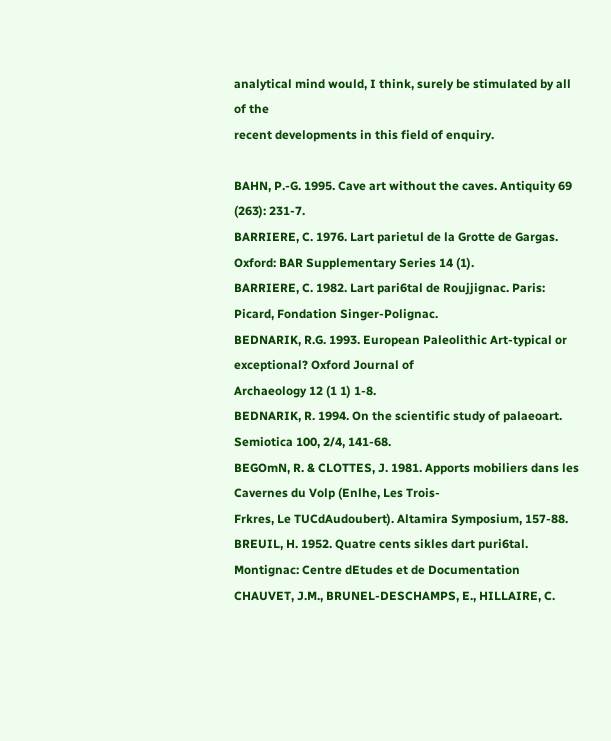analytical mind would, I think, surely be stimulated by all of the
recent developments in this field of enquiry.

BAHN, P.-G. 1995. Cave art without the caves. Antiquity 69 (263): 231-7.
BARRIERE, C. 1976. Lart parietul de la Grotte de Gargas. Oxford: BAR Supplementary Series 14 (1).
BARRIERE, C. 1982. Lart pari6tal de Roujjignac. Paris: Picard, Fondation Singer-Polignac.
BEDNARIK, R.G. 1993. European Paleolithic Art-typical or exceptional? Oxford Journal of
Archaeology 12 (1 1) 1-8.
BEDNARIK, R. 1994. On the scientific study of palaeoart. Semiotica 100, 2/4, 141-68.
BEGOmN, R. & CLOTTES, J. 1981. Apports mobiliers dans les Cavernes du Volp (Enlhe, Les Trois-
Frkres, Le TUCdAudoubert). Altamira Symposium, 157-88.
BREUIL, H. 1952. Quatre cents sikles dart puri6tal. Montignac: Centre dEtudes et de Documentation
CHAUVET, J.M., BRUNEL-DESCHAMPS, E., HILLAIRE, C.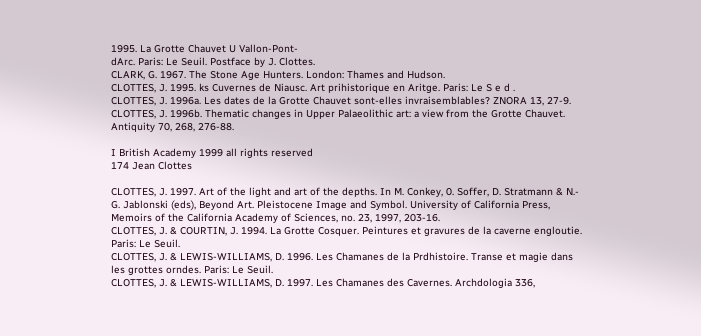1995. La Grotte Chauvet U Vallon-Pont-
dArc. Paris: Le Seuil. Postface by J. Clottes.
CLARK, G. 1967. The Stone Age Hunters. London: Thames and Hudson.
CLOTTES, J. 1995. ks Cuvernes de Niausc. Art prihistorique en Aritge. Paris: Le S e d .
CLOTTES, J. 1996a. Les dates de la Grotte Chauvet sont-elles invraisemblables? ZNORA 13, 27-9.
CLOTTES, J. 1996b. Thematic changes in Upper Palaeolithic art: a view from the Grotte Chauvet.
Antiquity 70, 268, 276-88.

I British Academy 1999 all rights reserved
174 Jean Clottes

CLOTTES, J. 1997. Art of the light and art of the depths. In M. Conkey, 0. Soffer, D. Stratmann & N.-
G. Jablonski (eds), Beyond Art. Pleistocene Image and Symbol. University of California Press,
Memoirs of the California Academy of Sciences, no. 23, 1997, 203-16.
CLOTTES, J. & COURTIN, J. 1994. La Grotte Cosquer. Peintures et gravures de la caverne engloutie.
Paris: Le Seuil.
CLOTTES, J. & LEWIS-WILLIAMS, D. 1996. Les Chamanes de la Prdhistoire. Transe et magie dans
les grottes orndes. Paris: Le Seuil.
CLOTTES, J. & LEWIS-WILLIAMS, D. 1997. Les Chamanes des Cavernes. Archdologia 336,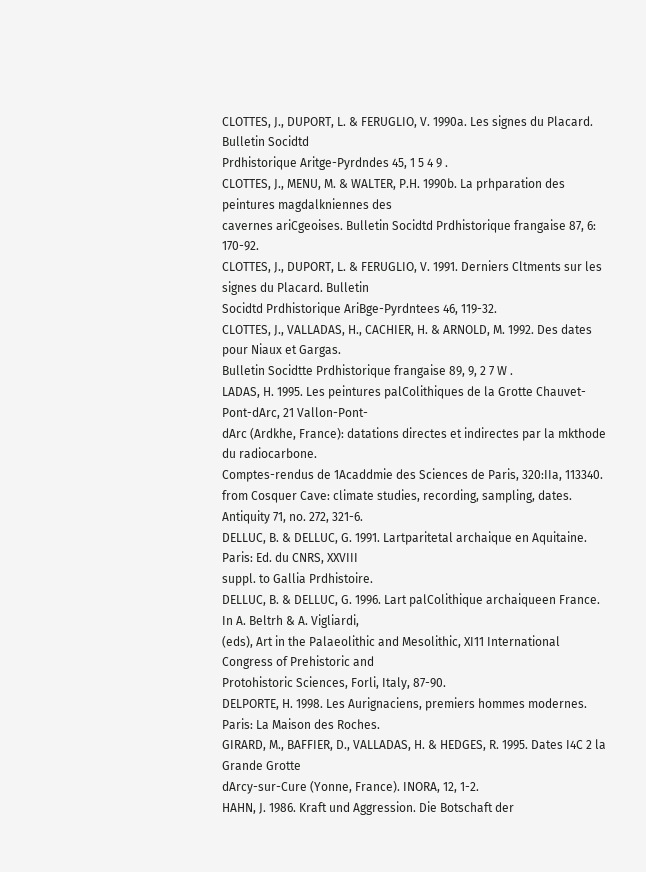CLOTTES, J., DUPORT, L. & FERUGLIO, V. 1990a. Les signes du Placard. Bulletin Socidtd
Prdhistorique Aritge-Pyrdndes 45, 1 5 4 9 .
CLOTTES, J., MENU, M. & WALTER, P.H. 1990b. La prhparation des peintures magdalkniennes des
cavernes ariCgeoises. Bulletin Socidtd Prdhistorique frangaise 87, 6: 170-92.
CLOTTES, J., DUPORT, L. & FERUGLIO, V. 1991. Derniers Cltments sur les signes du Placard. Bulletin
Socidtd Prdhistorique AriBge-Pyrdntees 46, 119-32.
CLOTTES, J., VALLADAS, H., CACHIER, H. & ARNOLD, M. 1992. Des dates pour Niaux et Gargas.
Bulletin Socidtte Prdhistorique frangaise 89, 9, 2 7 W .
LADAS, H. 1995. Les peintures palColithiques de la Grotte Chauvet-Pont-dArc, 21 Vallon-Pont-
dArc (Ardkhe, France): datations directes et indirectes par la mkthode du radiocarbone.
Comptes-rendus de 1Acaddmie des Sciences de Paris, 320:IIa, 113340.
from Cosquer Cave: climate studies, recording, sampling, dates. Antiquity 71, no. 272, 321-6.
DELLUC, B. & DELLUC, G. 1991. Lartparitetal archaique en Aquitaine. Paris: Ed. du CNRS, XXVIII
suppl. to Gallia Prdhistoire.
DELLUC, B. & DELLUC, G. 1996. Lart palColithique archaiqueen France. In A. Beltrh & A. Vigliardi,
(eds), Art in the Palaeolithic and Mesolithic, XI11 International Congress of Prehistoric and
Protohistoric Sciences, Forli, Italy, 87-90.
DELPORTE, H. 1998. Les Aurignaciens, premiers hommes modernes. Paris: La Maison des Roches.
GIRARD, M., BAFFIER, D., VALLADAS, H. & HEDGES, R. 1995. Dates I4C 2 la Grande Grotte
dArcy-sur-Cure (Yonne, France). INORA, 12, 1-2.
HAHN, J. 1986. Kraft und Aggression. Die Botschaft der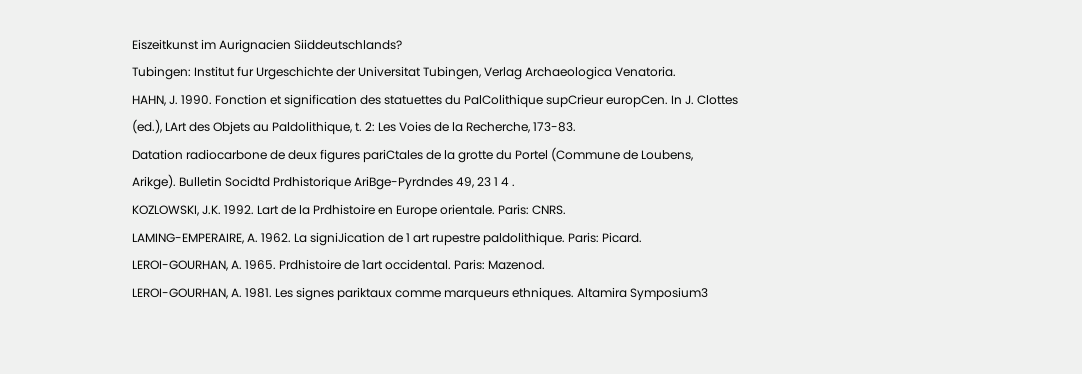Eiszeitkunst im Aurignacien Siiddeutschlands?
Tubingen: Institut fur Urgeschichte der Universitat Tubingen, Verlag Archaeologica Venatoria.
HAHN, J. 1990. Fonction et signification des statuettes du PalColithique supCrieur europCen. In J. Clottes
(ed.), LArt des Objets au Paldolithique, t. 2: Les Voies de la Recherche, 173-83.
Datation radiocarbone de deux figures pariCtales de la grotte du Portel (Commune de Loubens,
Arikge). Bulletin Socidtd Prdhistorique AriBge-Pyrdndes 49, 23 1 4 .
KOZLOWSKI, J.K. 1992. Lart de la Prdhistoire en Europe orientale. Paris: CNRS.
LAMING-EMPERAIRE, A. 1962. La signiJication de 1 art rupestre paldolithique. Paris: Picard.
LEROI-GOURHAN, A. 1965. Prdhistoire de 1art occidental. Paris: Mazenod.
LEROI-GOURHAN, A. 1981. Les signes pariktaux comme marqueurs ethniques. Altamira Symposium3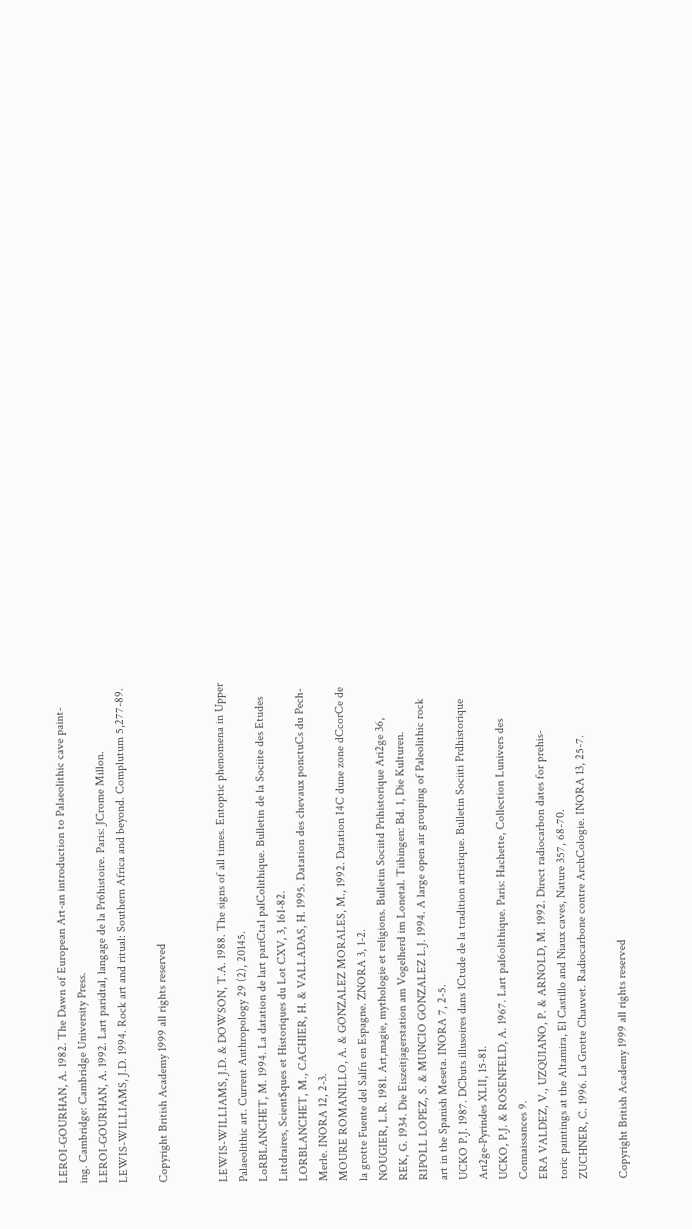LEROI-GOURHAN, A. 1982. The Dawn of European Art-an introduction to Palaeolithic cave paint-
ing. Cambridge: Cambridge University Press.
LEROI-GOURHAN, A. 1992. Lart paridtal, langage de la Pr6histoire. Paris: JCrome Millon.
LEWIS-WILLIAMS, J.D. 1994. Rock art and ritual: Southern Africa and beyond. Complutum 5,277-89.

Copyright British Academy 1999 all rights reserved


LEWIS-WILLIAMS, J.D. & DOWSON, T.A. 1988. The signs of all times. Entoptic phenomena in Upper
Palaeolithic art. Current Anthropology 29 (2), 20145.
LoRBLANCHET, M. 1994. La datation de lart pariCta1 palColithique. Bulletin de la Sociite des Etudes
Littdraires, Scient$ques et Historiques du Lot CXV, 3, 161-82.
LORBLANCHET, M., CACHIER, H. & VALLADAS, H. 1995. Datation des chevaux ponctuCs du Pech-
Merle. INORA 12, 2-3.
MOURE ROMANILLO, A. & GONZALEZ MORALES, M., 1992. Datation I4C dune zone dCcorCe de
la grotte Fuente del Salfn en Espagne. ZNORA 3, 1-2.
NOUGIER, L.R. 1981. Art,magie, mythologie et religions. Bulletin Sociitd Prihistorique Ari2ge 36,
REK, G. 1934. Die Eiszeitjagerstation am Vogelherd im Lonetal. Tiibingen: Bd. 1, Die Kulturen.
RIPOLL LOPEZ, S. & MUNCIO GONZALEZ L.J. 1994. A large open air grouping of Paleolithic rock
art in the Spanish Meseta. INORA 7, 2-5.
UCKO P.J. 1987. DCbuts illusoires dans 1Ctude de la tradition artistique. Bulletin Sociiti Prdhistorique
Ari2ge-Pyrindes XLII, 15-81.
UCKO, P.J. & ROSENFELD, A. 1967. Lart pal6olithique. Paris: Hachette, Collection Lunivers des
Connaissances 9.
ERA VALDEZ, V., UZQUIANO, P. & ARNOLD, M. 1992. Direct radiocarbon dates for prehis-
toric paintings at the Altamira, El Castillo and Niaux caves, Nature 357, 68-70.
ZUCHNER, C. 1996. La Grotte Chauvet. Radiocarbone contre ArchCologie. INORA 13, 25-7.

Copyright British Academy 1999 all rights reserved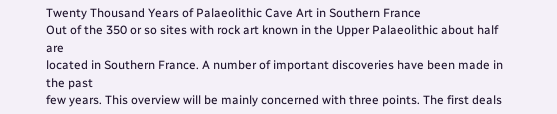Twenty Thousand Years of Palaeolithic Cave Art in Southern France
Out of the 350 or so sites with rock art known in the Upper Palaeolithic about half are
located in Southern France. A number of important discoveries have been made in the past
few years. This overview will be mainly concerned with three points. The first deals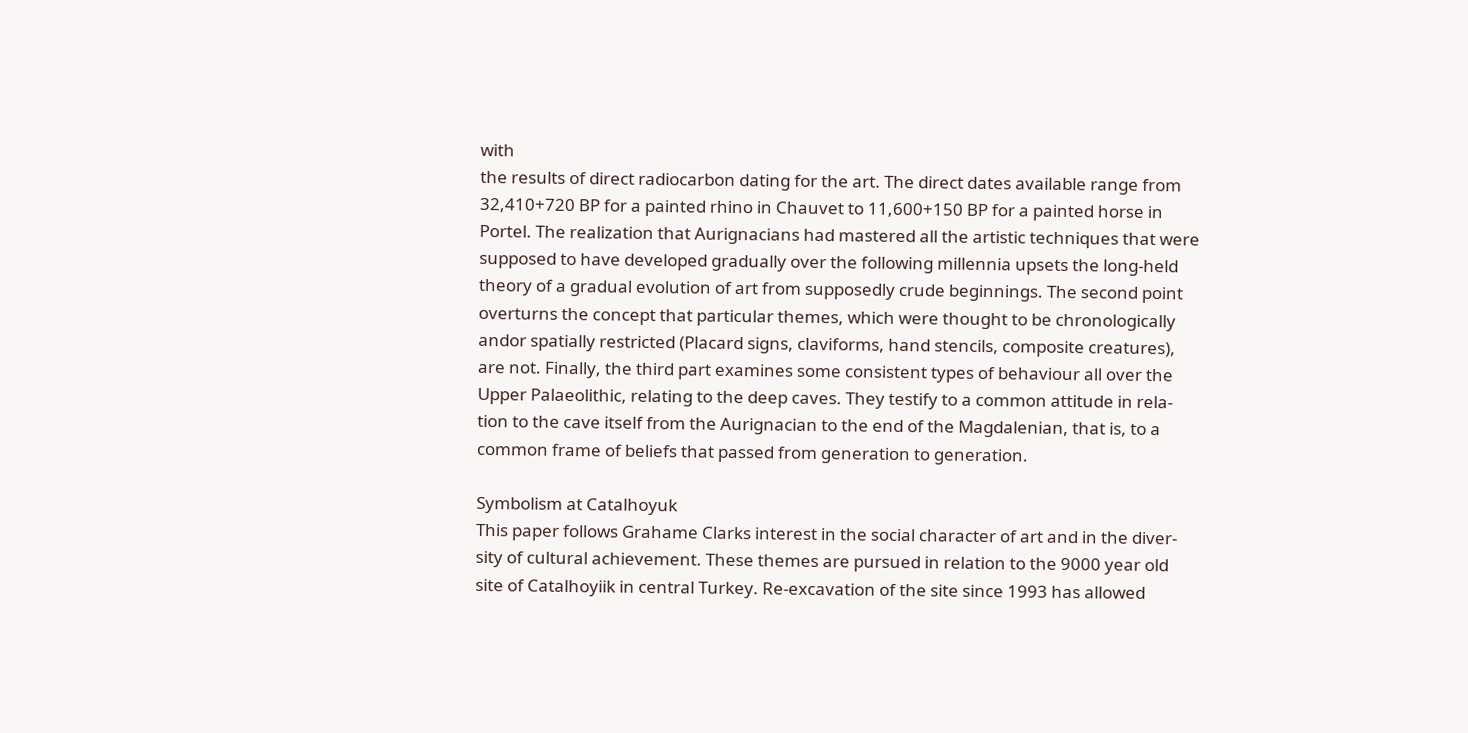with
the results of direct radiocarbon dating for the art. The direct dates available range from
32,410+720 BP for a painted rhino in Chauvet to 11,600+150 BP for a painted horse in
Portel. The realization that Aurignacians had mastered all the artistic techniques that were
supposed to have developed gradually over the following millennia upsets the long-held
theory of a gradual evolution of art from supposedly crude beginnings. The second point
overturns the concept that particular themes, which were thought to be chronologically
andor spatially restricted (Placard signs, claviforms, hand stencils, composite creatures),
are not. Finally, the third part examines some consistent types of behaviour all over the
Upper Palaeolithic, relating to the deep caves. They testify to a common attitude in rela-
tion to the cave itself from the Aurignacian to the end of the Magdalenian, that is, to a
common frame of beliefs that passed from generation to generation.

Symbolism at Catalhoyuk
This paper follows Grahame Clarks interest in the social character of art and in the diver-
sity of cultural achievement. These themes are pursued in relation to the 9000 year old
site of Catalhoyiik in central Turkey. Re-excavation of the site since 1993 has allowed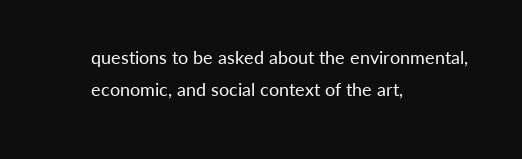questions to be asked about the environmental, economic, and social context of the art,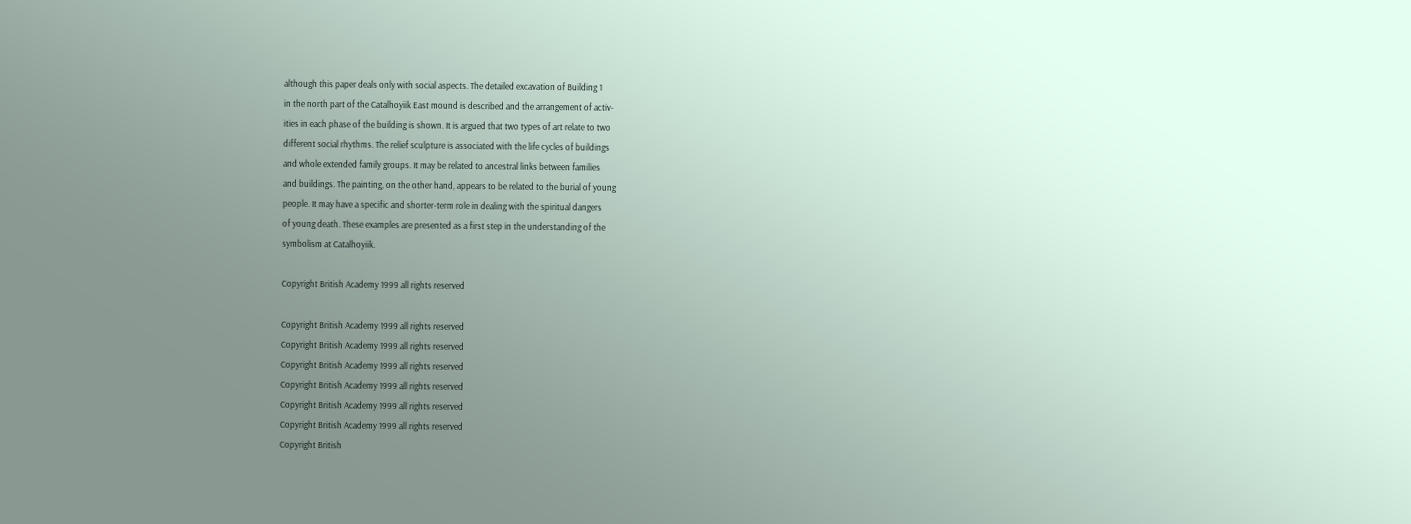although this paper deals only with social aspects. The detailed excavation of Building 1
in the north part of the Catalhoyiik East mound is described and the arrangement of activ-
ities in each phase of the building is shown. It is argued that two types of art relate to two
different social rhythms. The relief sculpture is associated with the life cycles of buildings
and whole extended family groups. It may be related to ancestral links between families
and buildings. The painting, on the other hand, appears to be related to the burial of young
people. It may have a specific and shorter-term role in dealing with the spiritual dangers
of young death. These examples are presented as a first step in the understanding of the
symbolism at Catalhoyiik.

Copyright British Academy 1999 all rights reserved

Copyright British Academy 1999 all rights reserved
Copyright British Academy 1999 all rights reserved
Copyright British Academy 1999 all rights reserved
Copyright British Academy 1999 all rights reserved
Copyright British Academy 1999 all rights reserved
Copyright British Academy 1999 all rights reserved
Copyright British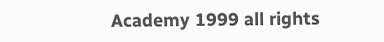Academy 1999 all rights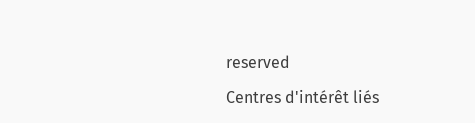reserved

Centres d'intérêt liés